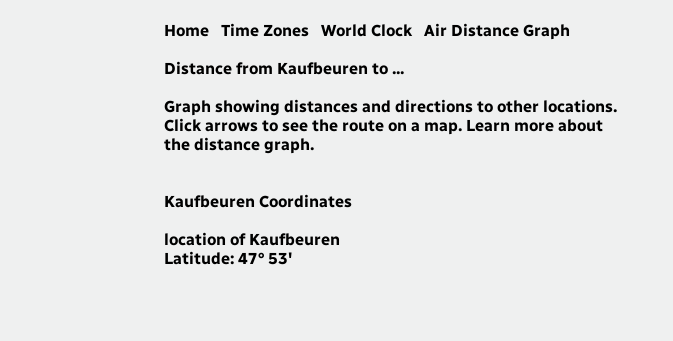Home   Time Zones   World Clock   Air Distance Graph

Distance from Kaufbeuren to ...

Graph showing distances and directions to other locations. Click arrows to see the route on a map. Learn more about the distance graph.


Kaufbeuren Coordinates

location of Kaufbeuren
Latitude: 47° 53'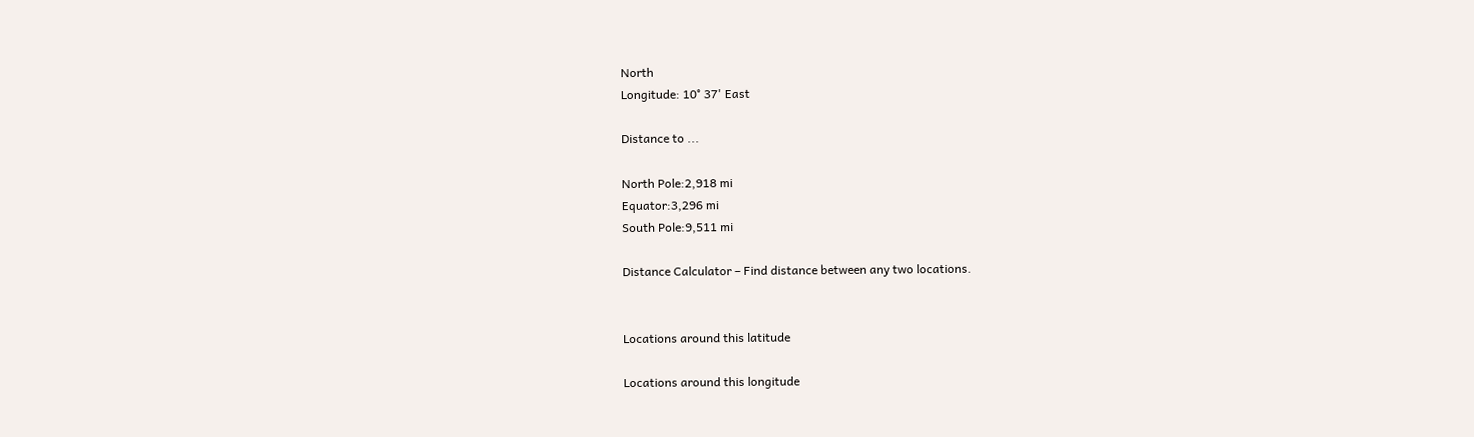North
Longitude: 10° 37' East

Distance to ...

North Pole:2,918 mi
Equator:3,296 mi
South Pole:9,511 mi

Distance Calculator – Find distance between any two locations.


Locations around this latitude

Locations around this longitude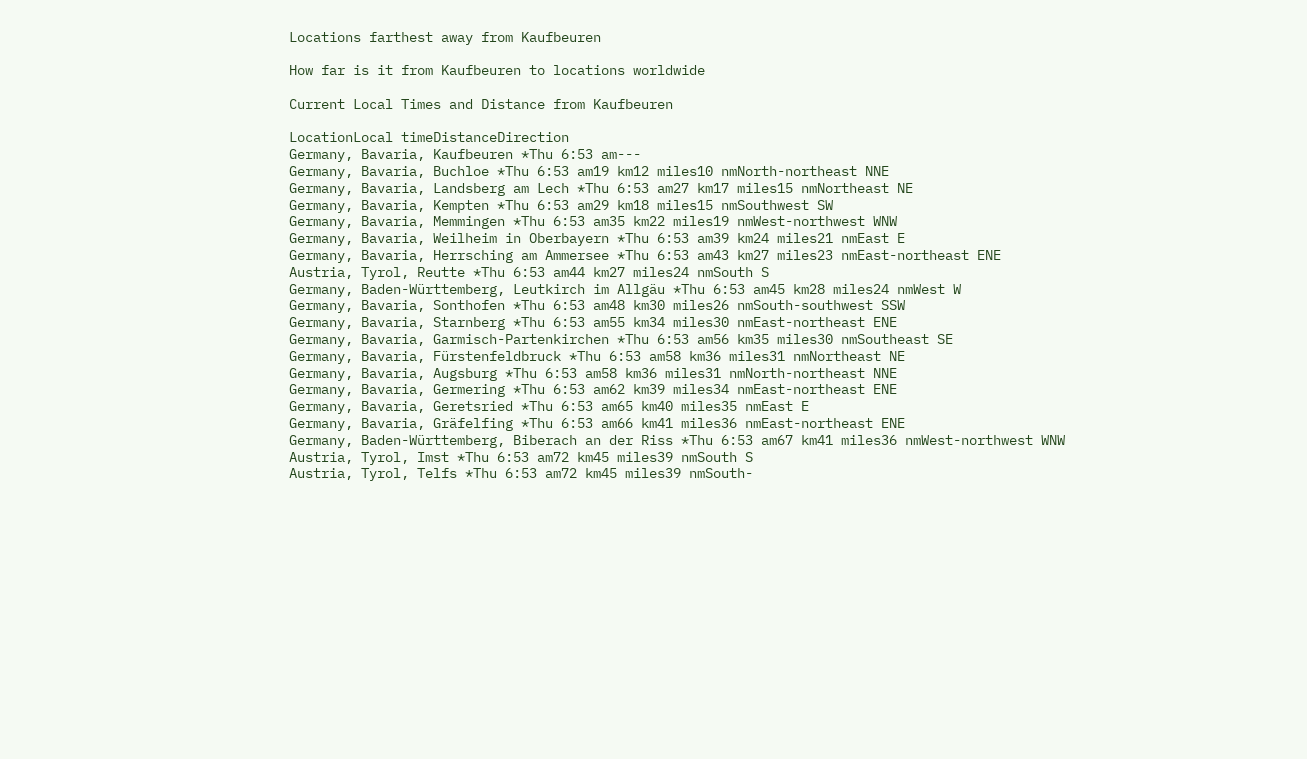Locations farthest away from Kaufbeuren

How far is it from Kaufbeuren to locations worldwide

Current Local Times and Distance from Kaufbeuren

LocationLocal timeDistanceDirection
Germany, Bavaria, Kaufbeuren *Thu 6:53 am---
Germany, Bavaria, Buchloe *Thu 6:53 am19 km12 miles10 nmNorth-northeast NNE
Germany, Bavaria, Landsberg am Lech *Thu 6:53 am27 km17 miles15 nmNortheast NE
Germany, Bavaria, Kempten *Thu 6:53 am29 km18 miles15 nmSouthwest SW
Germany, Bavaria, Memmingen *Thu 6:53 am35 km22 miles19 nmWest-northwest WNW
Germany, Bavaria, Weilheim in Oberbayern *Thu 6:53 am39 km24 miles21 nmEast E
Germany, Bavaria, Herrsching am Ammersee *Thu 6:53 am43 km27 miles23 nmEast-northeast ENE
Austria, Tyrol, Reutte *Thu 6:53 am44 km27 miles24 nmSouth S
Germany, Baden-Württemberg, Leutkirch im Allgäu *Thu 6:53 am45 km28 miles24 nmWest W
Germany, Bavaria, Sonthofen *Thu 6:53 am48 km30 miles26 nmSouth-southwest SSW
Germany, Bavaria, Starnberg *Thu 6:53 am55 km34 miles30 nmEast-northeast ENE
Germany, Bavaria, Garmisch-Partenkirchen *Thu 6:53 am56 km35 miles30 nmSoutheast SE
Germany, Bavaria, Fürstenfeldbruck *Thu 6:53 am58 km36 miles31 nmNortheast NE
Germany, Bavaria, Augsburg *Thu 6:53 am58 km36 miles31 nmNorth-northeast NNE
Germany, Bavaria, Germering *Thu 6:53 am62 km39 miles34 nmEast-northeast ENE
Germany, Bavaria, Geretsried *Thu 6:53 am65 km40 miles35 nmEast E
Germany, Bavaria, Gräfelfing *Thu 6:53 am66 km41 miles36 nmEast-northeast ENE
Germany, Baden-Württemberg, Biberach an der Riss *Thu 6:53 am67 km41 miles36 nmWest-northwest WNW
Austria, Tyrol, Imst *Thu 6:53 am72 km45 miles39 nmSouth S
Austria, Tyrol, Telfs *Thu 6:53 am72 km45 miles39 nmSouth-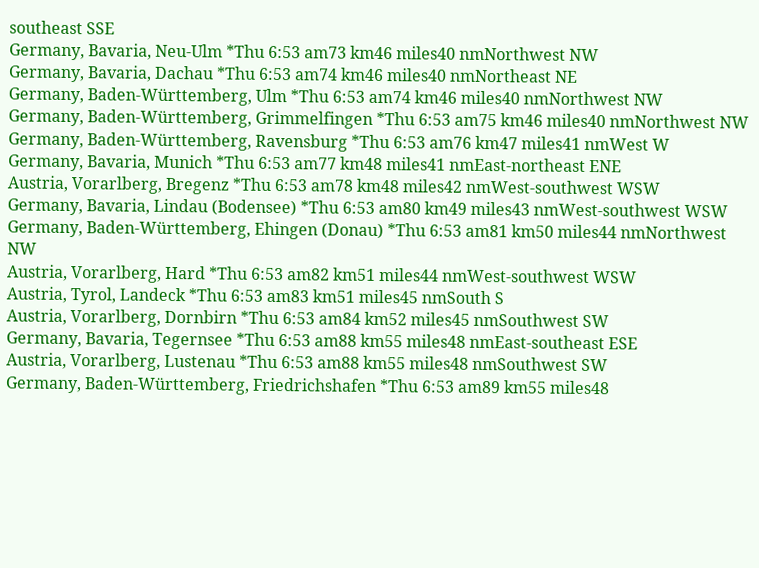southeast SSE
Germany, Bavaria, Neu-Ulm *Thu 6:53 am73 km46 miles40 nmNorthwest NW
Germany, Bavaria, Dachau *Thu 6:53 am74 km46 miles40 nmNortheast NE
Germany, Baden-Württemberg, Ulm *Thu 6:53 am74 km46 miles40 nmNorthwest NW
Germany, Baden-Württemberg, Grimmelfingen *Thu 6:53 am75 km46 miles40 nmNorthwest NW
Germany, Baden-Württemberg, Ravensburg *Thu 6:53 am76 km47 miles41 nmWest W
Germany, Bavaria, Munich *Thu 6:53 am77 km48 miles41 nmEast-northeast ENE
Austria, Vorarlberg, Bregenz *Thu 6:53 am78 km48 miles42 nmWest-southwest WSW
Germany, Bavaria, Lindau (Bodensee) *Thu 6:53 am80 km49 miles43 nmWest-southwest WSW
Germany, Baden-Württemberg, Ehingen (Donau) *Thu 6:53 am81 km50 miles44 nmNorthwest NW
Austria, Vorarlberg, Hard *Thu 6:53 am82 km51 miles44 nmWest-southwest WSW
Austria, Tyrol, Landeck *Thu 6:53 am83 km51 miles45 nmSouth S
Austria, Vorarlberg, Dornbirn *Thu 6:53 am84 km52 miles45 nmSouthwest SW
Germany, Bavaria, Tegernsee *Thu 6:53 am88 km55 miles48 nmEast-southeast ESE
Austria, Vorarlberg, Lustenau *Thu 6:53 am88 km55 miles48 nmSouthwest SW
Germany, Baden-Württemberg, Friedrichshafen *Thu 6:53 am89 km55 miles48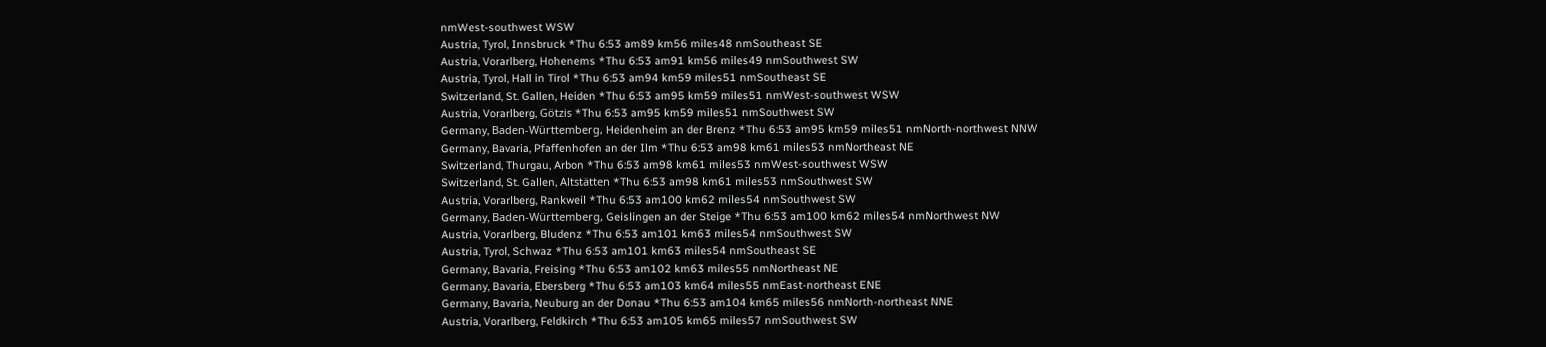nmWest-southwest WSW
Austria, Tyrol, Innsbruck *Thu 6:53 am89 km56 miles48 nmSoutheast SE
Austria, Vorarlberg, Hohenems *Thu 6:53 am91 km56 miles49 nmSouthwest SW
Austria, Tyrol, Hall in Tirol *Thu 6:53 am94 km59 miles51 nmSoutheast SE
Switzerland, St. Gallen, Heiden *Thu 6:53 am95 km59 miles51 nmWest-southwest WSW
Austria, Vorarlberg, Götzis *Thu 6:53 am95 km59 miles51 nmSouthwest SW
Germany, Baden-Württemberg, Heidenheim an der Brenz *Thu 6:53 am95 km59 miles51 nmNorth-northwest NNW
Germany, Bavaria, Pfaffenhofen an der Ilm *Thu 6:53 am98 km61 miles53 nmNortheast NE
Switzerland, Thurgau, Arbon *Thu 6:53 am98 km61 miles53 nmWest-southwest WSW
Switzerland, St. Gallen, Altstätten *Thu 6:53 am98 km61 miles53 nmSouthwest SW
Austria, Vorarlberg, Rankweil *Thu 6:53 am100 km62 miles54 nmSouthwest SW
Germany, Baden-Württemberg, Geislingen an der Steige *Thu 6:53 am100 km62 miles54 nmNorthwest NW
Austria, Vorarlberg, Bludenz *Thu 6:53 am101 km63 miles54 nmSouthwest SW
Austria, Tyrol, Schwaz *Thu 6:53 am101 km63 miles54 nmSoutheast SE
Germany, Bavaria, Freising *Thu 6:53 am102 km63 miles55 nmNortheast NE
Germany, Bavaria, Ebersberg *Thu 6:53 am103 km64 miles55 nmEast-northeast ENE
Germany, Bavaria, Neuburg an der Donau *Thu 6:53 am104 km65 miles56 nmNorth-northeast NNE
Austria, Vorarlberg, Feldkirch *Thu 6:53 am105 km65 miles57 nmSouthwest SW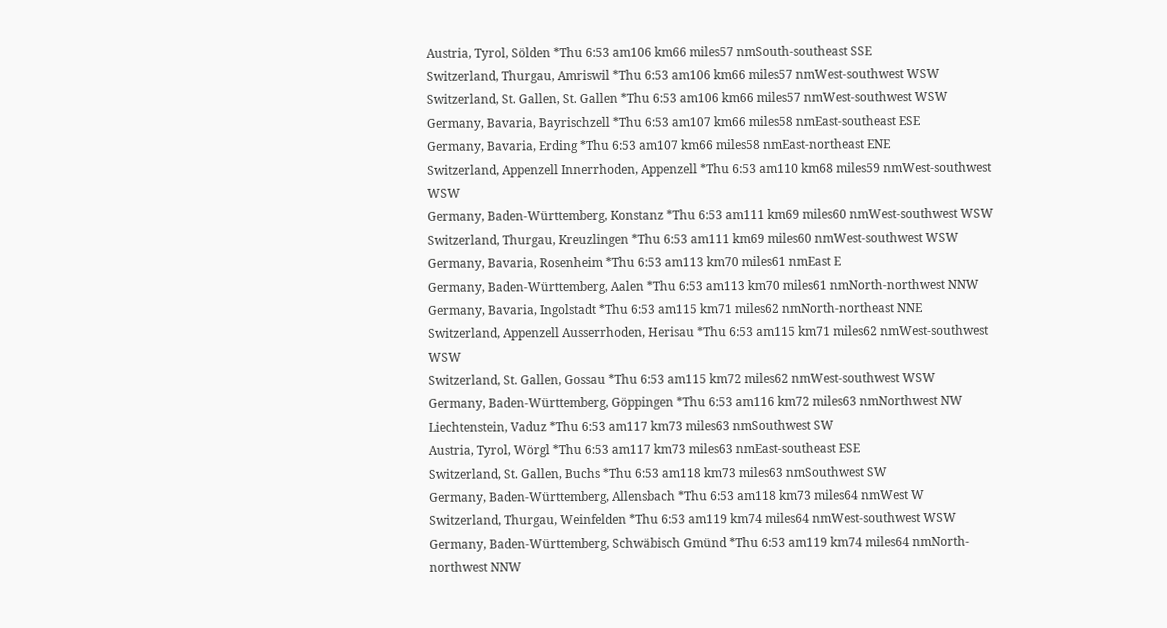Austria, Tyrol, Sölden *Thu 6:53 am106 km66 miles57 nmSouth-southeast SSE
Switzerland, Thurgau, Amriswil *Thu 6:53 am106 km66 miles57 nmWest-southwest WSW
Switzerland, St. Gallen, St. Gallen *Thu 6:53 am106 km66 miles57 nmWest-southwest WSW
Germany, Bavaria, Bayrischzell *Thu 6:53 am107 km66 miles58 nmEast-southeast ESE
Germany, Bavaria, Erding *Thu 6:53 am107 km66 miles58 nmEast-northeast ENE
Switzerland, Appenzell Innerrhoden, Appenzell *Thu 6:53 am110 km68 miles59 nmWest-southwest WSW
Germany, Baden-Württemberg, Konstanz *Thu 6:53 am111 km69 miles60 nmWest-southwest WSW
Switzerland, Thurgau, Kreuzlingen *Thu 6:53 am111 km69 miles60 nmWest-southwest WSW
Germany, Bavaria, Rosenheim *Thu 6:53 am113 km70 miles61 nmEast E
Germany, Baden-Württemberg, Aalen *Thu 6:53 am113 km70 miles61 nmNorth-northwest NNW
Germany, Bavaria, Ingolstadt *Thu 6:53 am115 km71 miles62 nmNorth-northeast NNE
Switzerland, Appenzell Ausserrhoden, Herisau *Thu 6:53 am115 km71 miles62 nmWest-southwest WSW
Switzerland, St. Gallen, Gossau *Thu 6:53 am115 km72 miles62 nmWest-southwest WSW
Germany, Baden-Württemberg, Göppingen *Thu 6:53 am116 km72 miles63 nmNorthwest NW
Liechtenstein, Vaduz *Thu 6:53 am117 km73 miles63 nmSouthwest SW
Austria, Tyrol, Wörgl *Thu 6:53 am117 km73 miles63 nmEast-southeast ESE
Switzerland, St. Gallen, Buchs *Thu 6:53 am118 km73 miles63 nmSouthwest SW
Germany, Baden-Württemberg, Allensbach *Thu 6:53 am118 km73 miles64 nmWest W
Switzerland, Thurgau, Weinfelden *Thu 6:53 am119 km74 miles64 nmWest-southwest WSW
Germany, Baden-Württemberg, Schwäbisch Gmünd *Thu 6:53 am119 km74 miles64 nmNorth-northwest NNW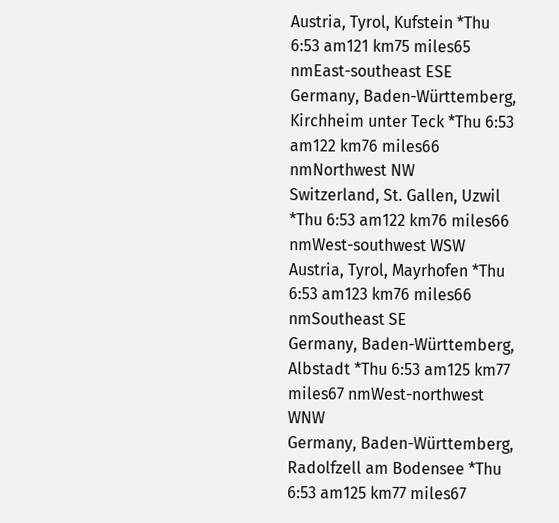Austria, Tyrol, Kufstein *Thu 6:53 am121 km75 miles65 nmEast-southeast ESE
Germany, Baden-Württemberg, Kirchheim unter Teck *Thu 6:53 am122 km76 miles66 nmNorthwest NW
Switzerland, St. Gallen, Uzwil *Thu 6:53 am122 km76 miles66 nmWest-southwest WSW
Austria, Tyrol, Mayrhofen *Thu 6:53 am123 km76 miles66 nmSoutheast SE
Germany, Baden-Württemberg, Albstadt *Thu 6:53 am125 km77 miles67 nmWest-northwest WNW
Germany, Baden-Württemberg, Radolfzell am Bodensee *Thu 6:53 am125 km77 miles67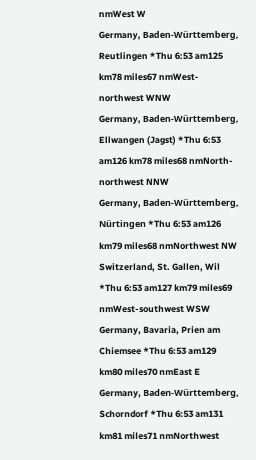nmWest W
Germany, Baden-Württemberg, Reutlingen *Thu 6:53 am125 km78 miles67 nmWest-northwest WNW
Germany, Baden-Württemberg, Ellwangen (Jagst) *Thu 6:53 am126 km78 miles68 nmNorth-northwest NNW
Germany, Baden-Württemberg, Nürtingen *Thu 6:53 am126 km79 miles68 nmNorthwest NW
Switzerland, St. Gallen, Wil *Thu 6:53 am127 km79 miles69 nmWest-southwest WSW
Germany, Bavaria, Prien am Chiemsee *Thu 6:53 am129 km80 miles70 nmEast E
Germany, Baden-Württemberg, Schorndorf *Thu 6:53 am131 km81 miles71 nmNorthwest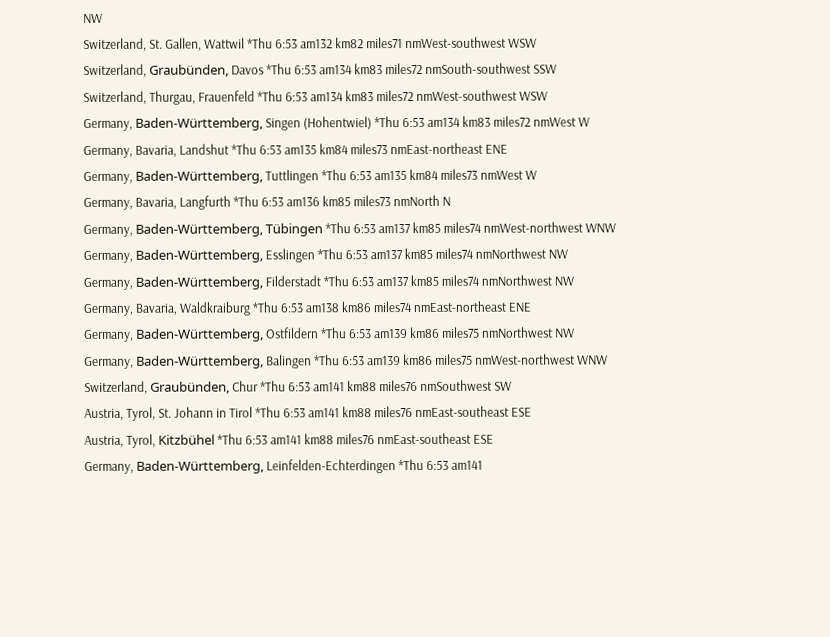NW
Switzerland, St. Gallen, Wattwil *Thu 6:53 am132 km82 miles71 nmWest-southwest WSW
Switzerland, Graubünden, Davos *Thu 6:53 am134 km83 miles72 nmSouth-southwest SSW
Switzerland, Thurgau, Frauenfeld *Thu 6:53 am134 km83 miles72 nmWest-southwest WSW
Germany, Baden-Württemberg, Singen (Hohentwiel) *Thu 6:53 am134 km83 miles72 nmWest W
Germany, Bavaria, Landshut *Thu 6:53 am135 km84 miles73 nmEast-northeast ENE
Germany, Baden-Württemberg, Tuttlingen *Thu 6:53 am135 km84 miles73 nmWest W
Germany, Bavaria, Langfurth *Thu 6:53 am136 km85 miles73 nmNorth N
Germany, Baden-Württemberg, Tübingen *Thu 6:53 am137 km85 miles74 nmWest-northwest WNW
Germany, Baden-Württemberg, Esslingen *Thu 6:53 am137 km85 miles74 nmNorthwest NW
Germany, Baden-Württemberg, Filderstadt *Thu 6:53 am137 km85 miles74 nmNorthwest NW
Germany, Bavaria, Waldkraiburg *Thu 6:53 am138 km86 miles74 nmEast-northeast ENE
Germany, Baden-Württemberg, Ostfildern *Thu 6:53 am139 km86 miles75 nmNorthwest NW
Germany, Baden-Württemberg, Balingen *Thu 6:53 am139 km86 miles75 nmWest-northwest WNW
Switzerland, Graubünden, Chur *Thu 6:53 am141 km88 miles76 nmSouthwest SW
Austria, Tyrol, St. Johann in Tirol *Thu 6:53 am141 km88 miles76 nmEast-southeast ESE
Austria, Tyrol, Kitzbühel *Thu 6:53 am141 km88 miles76 nmEast-southeast ESE
Germany, Baden-Württemberg, Leinfelden-Echterdingen *Thu 6:53 am141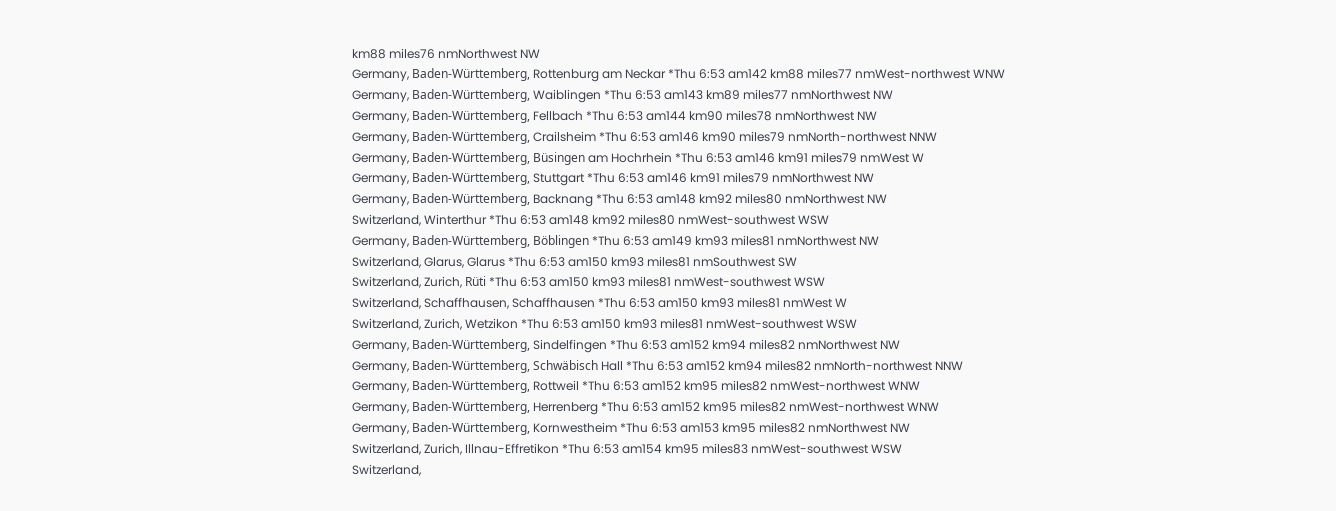km88 miles76 nmNorthwest NW
Germany, Baden-Württemberg, Rottenburg am Neckar *Thu 6:53 am142 km88 miles77 nmWest-northwest WNW
Germany, Baden-Württemberg, Waiblingen *Thu 6:53 am143 km89 miles77 nmNorthwest NW
Germany, Baden-Württemberg, Fellbach *Thu 6:53 am144 km90 miles78 nmNorthwest NW
Germany, Baden-Württemberg, Crailsheim *Thu 6:53 am146 km90 miles79 nmNorth-northwest NNW
Germany, Baden-Württemberg, Büsingen am Hochrhein *Thu 6:53 am146 km91 miles79 nmWest W
Germany, Baden-Württemberg, Stuttgart *Thu 6:53 am146 km91 miles79 nmNorthwest NW
Germany, Baden-Württemberg, Backnang *Thu 6:53 am148 km92 miles80 nmNorthwest NW
Switzerland, Winterthur *Thu 6:53 am148 km92 miles80 nmWest-southwest WSW
Germany, Baden-Württemberg, Böblingen *Thu 6:53 am149 km93 miles81 nmNorthwest NW
Switzerland, Glarus, Glarus *Thu 6:53 am150 km93 miles81 nmSouthwest SW
Switzerland, Zurich, Rüti *Thu 6:53 am150 km93 miles81 nmWest-southwest WSW
Switzerland, Schaffhausen, Schaffhausen *Thu 6:53 am150 km93 miles81 nmWest W
Switzerland, Zurich, Wetzikon *Thu 6:53 am150 km93 miles81 nmWest-southwest WSW
Germany, Baden-Württemberg, Sindelfingen *Thu 6:53 am152 km94 miles82 nmNorthwest NW
Germany, Baden-Württemberg, Schwäbisch Hall *Thu 6:53 am152 km94 miles82 nmNorth-northwest NNW
Germany, Baden-Württemberg, Rottweil *Thu 6:53 am152 km95 miles82 nmWest-northwest WNW
Germany, Baden-Württemberg, Herrenberg *Thu 6:53 am152 km95 miles82 nmWest-northwest WNW
Germany, Baden-Württemberg, Kornwestheim *Thu 6:53 am153 km95 miles82 nmNorthwest NW
Switzerland, Zurich, Illnau-Effretikon *Thu 6:53 am154 km95 miles83 nmWest-southwest WSW
Switzerland,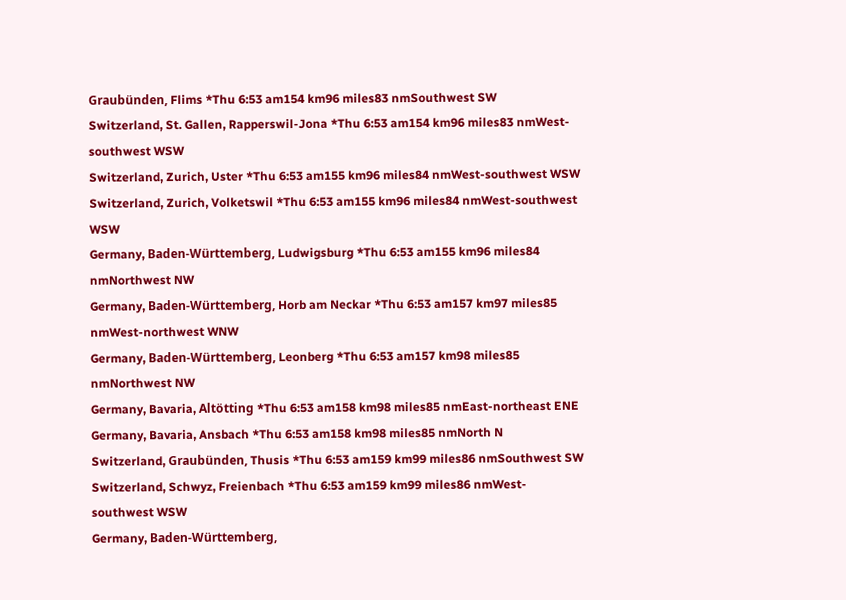Graubünden, Flims *Thu 6:53 am154 km96 miles83 nmSouthwest SW
Switzerland, St. Gallen, Rapperswil-Jona *Thu 6:53 am154 km96 miles83 nmWest-southwest WSW
Switzerland, Zurich, Uster *Thu 6:53 am155 km96 miles84 nmWest-southwest WSW
Switzerland, Zurich, Volketswil *Thu 6:53 am155 km96 miles84 nmWest-southwest WSW
Germany, Baden-Württemberg, Ludwigsburg *Thu 6:53 am155 km96 miles84 nmNorthwest NW
Germany, Baden-Württemberg, Horb am Neckar *Thu 6:53 am157 km97 miles85 nmWest-northwest WNW
Germany, Baden-Württemberg, Leonberg *Thu 6:53 am157 km98 miles85 nmNorthwest NW
Germany, Bavaria, Altötting *Thu 6:53 am158 km98 miles85 nmEast-northeast ENE
Germany, Bavaria, Ansbach *Thu 6:53 am158 km98 miles85 nmNorth N
Switzerland, Graubünden, Thusis *Thu 6:53 am159 km99 miles86 nmSouthwest SW
Switzerland, Schwyz, Freienbach *Thu 6:53 am159 km99 miles86 nmWest-southwest WSW
Germany, Baden-Württemberg,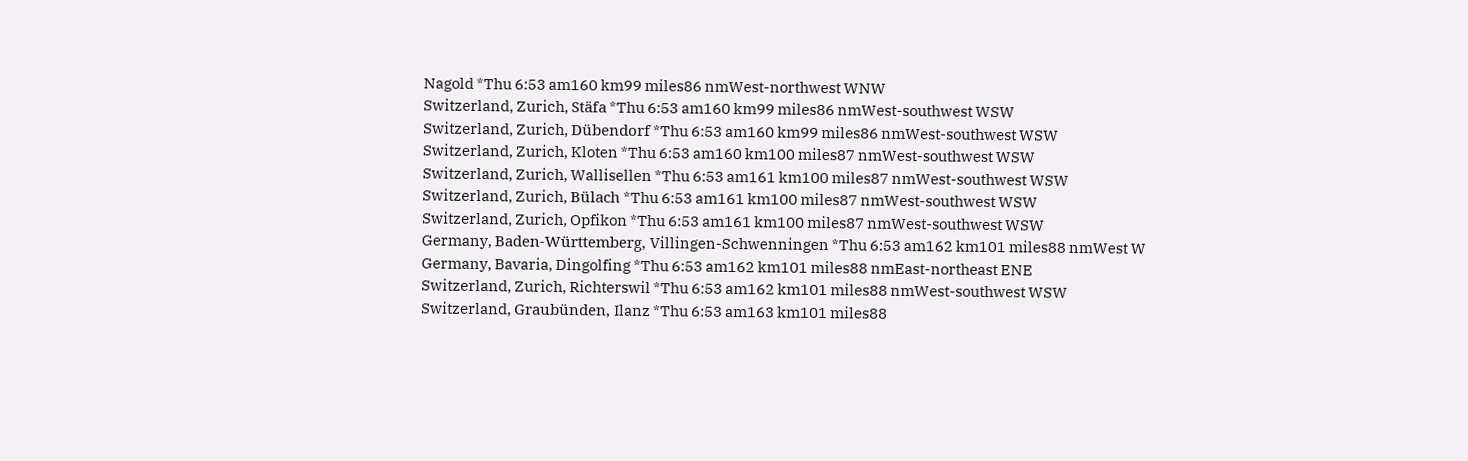Nagold *Thu 6:53 am160 km99 miles86 nmWest-northwest WNW
Switzerland, Zurich, Stäfa *Thu 6:53 am160 km99 miles86 nmWest-southwest WSW
Switzerland, Zurich, Dübendorf *Thu 6:53 am160 km99 miles86 nmWest-southwest WSW
Switzerland, Zurich, Kloten *Thu 6:53 am160 km100 miles87 nmWest-southwest WSW
Switzerland, Zurich, Wallisellen *Thu 6:53 am161 km100 miles87 nmWest-southwest WSW
Switzerland, Zurich, Bülach *Thu 6:53 am161 km100 miles87 nmWest-southwest WSW
Switzerland, Zurich, Opfikon *Thu 6:53 am161 km100 miles87 nmWest-southwest WSW
Germany, Baden-Württemberg, Villingen-Schwenningen *Thu 6:53 am162 km101 miles88 nmWest W
Germany, Bavaria, Dingolfing *Thu 6:53 am162 km101 miles88 nmEast-northeast ENE
Switzerland, Zurich, Richterswil *Thu 6:53 am162 km101 miles88 nmWest-southwest WSW
Switzerland, Graubünden, Ilanz *Thu 6:53 am163 km101 miles88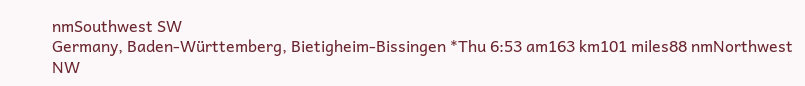nmSouthwest SW
Germany, Baden-Württemberg, Bietigheim-Bissingen *Thu 6:53 am163 km101 miles88 nmNorthwest NW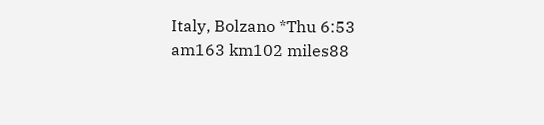Italy, Bolzano *Thu 6:53 am163 km102 miles88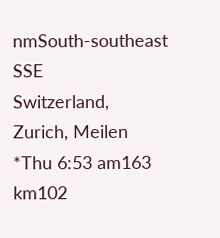nmSouth-southeast SSE
Switzerland, Zurich, Meilen *Thu 6:53 am163 km102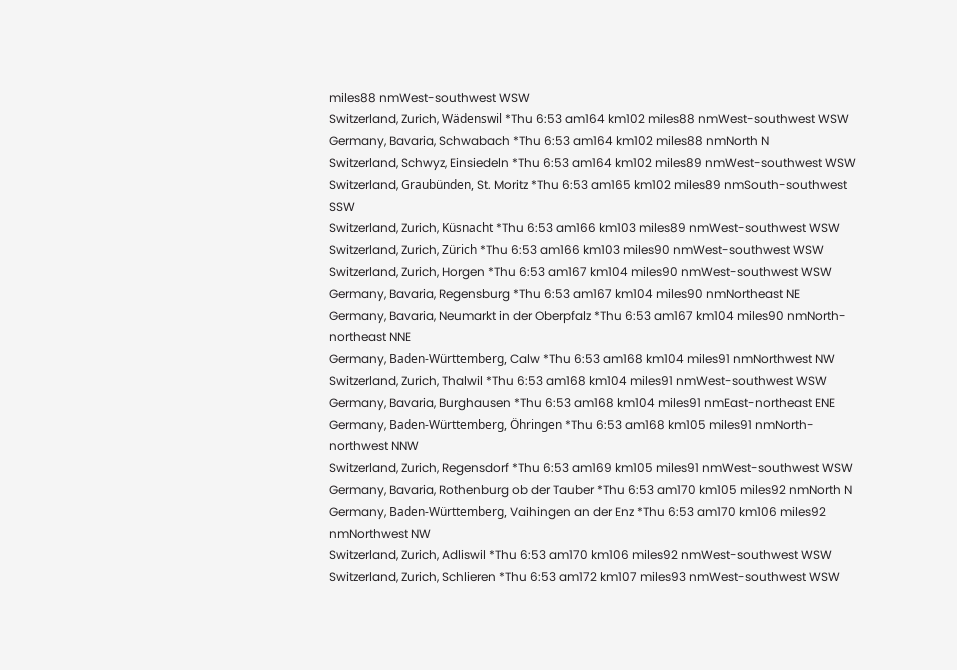miles88 nmWest-southwest WSW
Switzerland, Zurich, Wädenswil *Thu 6:53 am164 km102 miles88 nmWest-southwest WSW
Germany, Bavaria, Schwabach *Thu 6:53 am164 km102 miles88 nmNorth N
Switzerland, Schwyz, Einsiedeln *Thu 6:53 am164 km102 miles89 nmWest-southwest WSW
Switzerland, Graubünden, St. Moritz *Thu 6:53 am165 km102 miles89 nmSouth-southwest SSW
Switzerland, Zurich, Küsnacht *Thu 6:53 am166 km103 miles89 nmWest-southwest WSW
Switzerland, Zurich, Zürich *Thu 6:53 am166 km103 miles90 nmWest-southwest WSW
Switzerland, Zurich, Horgen *Thu 6:53 am167 km104 miles90 nmWest-southwest WSW
Germany, Bavaria, Regensburg *Thu 6:53 am167 km104 miles90 nmNortheast NE
Germany, Bavaria, Neumarkt in der Oberpfalz *Thu 6:53 am167 km104 miles90 nmNorth-northeast NNE
Germany, Baden-Württemberg, Calw *Thu 6:53 am168 km104 miles91 nmNorthwest NW
Switzerland, Zurich, Thalwil *Thu 6:53 am168 km104 miles91 nmWest-southwest WSW
Germany, Bavaria, Burghausen *Thu 6:53 am168 km104 miles91 nmEast-northeast ENE
Germany, Baden-Württemberg, Öhringen *Thu 6:53 am168 km105 miles91 nmNorth-northwest NNW
Switzerland, Zurich, Regensdorf *Thu 6:53 am169 km105 miles91 nmWest-southwest WSW
Germany, Bavaria, Rothenburg ob der Tauber *Thu 6:53 am170 km105 miles92 nmNorth N
Germany, Baden-Württemberg, Vaihingen an der Enz *Thu 6:53 am170 km106 miles92 nmNorthwest NW
Switzerland, Zurich, Adliswil *Thu 6:53 am170 km106 miles92 nmWest-southwest WSW
Switzerland, Zurich, Schlieren *Thu 6:53 am172 km107 miles93 nmWest-southwest WSW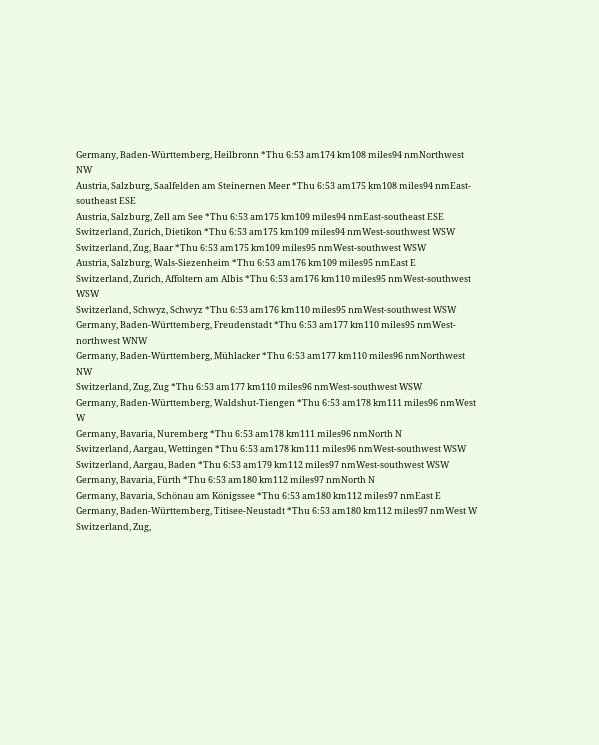Germany, Baden-Württemberg, Heilbronn *Thu 6:53 am174 km108 miles94 nmNorthwest NW
Austria, Salzburg, Saalfelden am Steinernen Meer *Thu 6:53 am175 km108 miles94 nmEast-southeast ESE
Austria, Salzburg, Zell am See *Thu 6:53 am175 km109 miles94 nmEast-southeast ESE
Switzerland, Zurich, Dietikon *Thu 6:53 am175 km109 miles94 nmWest-southwest WSW
Switzerland, Zug, Baar *Thu 6:53 am175 km109 miles95 nmWest-southwest WSW
Austria, Salzburg, Wals-Siezenheim *Thu 6:53 am176 km109 miles95 nmEast E
Switzerland, Zurich, Affoltern am Albis *Thu 6:53 am176 km110 miles95 nmWest-southwest WSW
Switzerland, Schwyz, Schwyz *Thu 6:53 am176 km110 miles95 nmWest-southwest WSW
Germany, Baden-Württemberg, Freudenstadt *Thu 6:53 am177 km110 miles95 nmWest-northwest WNW
Germany, Baden-Württemberg, Mühlacker *Thu 6:53 am177 km110 miles96 nmNorthwest NW
Switzerland, Zug, Zug *Thu 6:53 am177 km110 miles96 nmWest-southwest WSW
Germany, Baden-Württemberg, Waldshut-Tiengen *Thu 6:53 am178 km111 miles96 nmWest W
Germany, Bavaria, Nuremberg *Thu 6:53 am178 km111 miles96 nmNorth N
Switzerland, Aargau, Wettingen *Thu 6:53 am178 km111 miles96 nmWest-southwest WSW
Switzerland, Aargau, Baden *Thu 6:53 am179 km112 miles97 nmWest-southwest WSW
Germany, Bavaria, Fürth *Thu 6:53 am180 km112 miles97 nmNorth N
Germany, Bavaria, Schönau am Königssee *Thu 6:53 am180 km112 miles97 nmEast E
Germany, Baden-Württemberg, Titisee-Neustadt *Thu 6:53 am180 km112 miles97 nmWest W
Switzerland, Zug,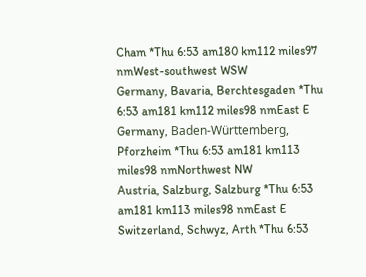Cham *Thu 6:53 am180 km112 miles97 nmWest-southwest WSW
Germany, Bavaria, Berchtesgaden *Thu 6:53 am181 km112 miles98 nmEast E
Germany, Baden-Württemberg, Pforzheim *Thu 6:53 am181 km113 miles98 nmNorthwest NW
Austria, Salzburg, Salzburg *Thu 6:53 am181 km113 miles98 nmEast E
Switzerland, Schwyz, Arth *Thu 6:53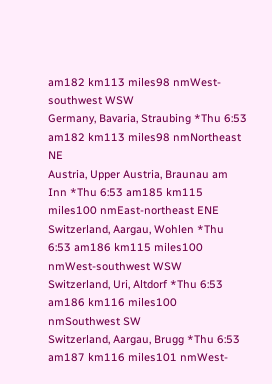am182 km113 miles98 nmWest-southwest WSW
Germany, Bavaria, Straubing *Thu 6:53 am182 km113 miles98 nmNortheast NE
Austria, Upper Austria, Braunau am Inn *Thu 6:53 am185 km115 miles100 nmEast-northeast ENE
Switzerland, Aargau, Wohlen *Thu 6:53 am186 km115 miles100 nmWest-southwest WSW
Switzerland, Uri, Altdorf *Thu 6:53 am186 km116 miles100 nmSouthwest SW
Switzerland, Aargau, Brugg *Thu 6:53 am187 km116 miles101 nmWest-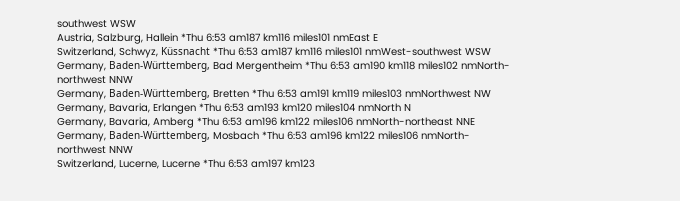southwest WSW
Austria, Salzburg, Hallein *Thu 6:53 am187 km116 miles101 nmEast E
Switzerland, Schwyz, Küssnacht *Thu 6:53 am187 km116 miles101 nmWest-southwest WSW
Germany, Baden-Württemberg, Bad Mergentheim *Thu 6:53 am190 km118 miles102 nmNorth-northwest NNW
Germany, Baden-Württemberg, Bretten *Thu 6:53 am191 km119 miles103 nmNorthwest NW
Germany, Bavaria, Erlangen *Thu 6:53 am193 km120 miles104 nmNorth N
Germany, Bavaria, Amberg *Thu 6:53 am196 km122 miles106 nmNorth-northeast NNE
Germany, Baden-Württemberg, Mosbach *Thu 6:53 am196 km122 miles106 nmNorth-northwest NNW
Switzerland, Lucerne, Lucerne *Thu 6:53 am197 km123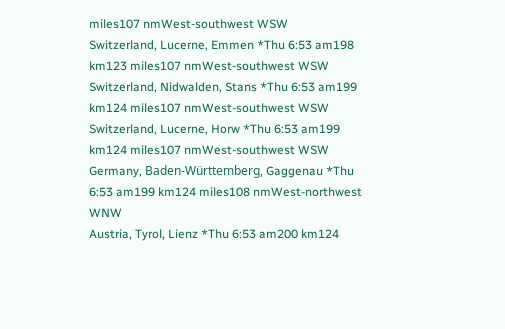miles107 nmWest-southwest WSW
Switzerland, Lucerne, Emmen *Thu 6:53 am198 km123 miles107 nmWest-southwest WSW
Switzerland, Nidwalden, Stans *Thu 6:53 am199 km124 miles107 nmWest-southwest WSW
Switzerland, Lucerne, Horw *Thu 6:53 am199 km124 miles107 nmWest-southwest WSW
Germany, Baden-Württemberg, Gaggenau *Thu 6:53 am199 km124 miles108 nmWest-northwest WNW
Austria, Tyrol, Lienz *Thu 6:53 am200 km124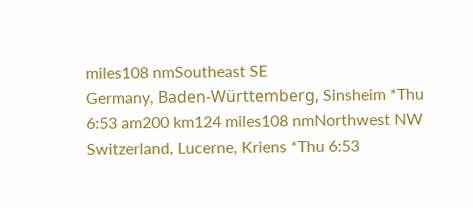miles108 nmSoutheast SE
Germany, Baden-Württemberg, Sinsheim *Thu 6:53 am200 km124 miles108 nmNorthwest NW
Switzerland, Lucerne, Kriens *Thu 6:53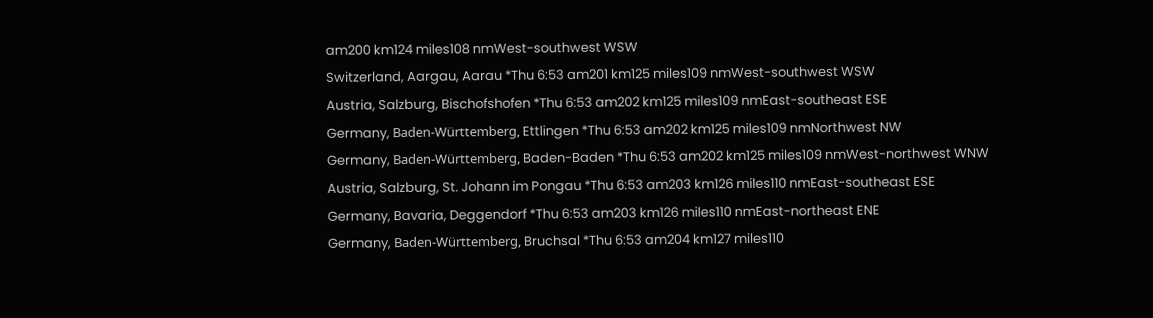am200 km124 miles108 nmWest-southwest WSW
Switzerland, Aargau, Aarau *Thu 6:53 am201 km125 miles109 nmWest-southwest WSW
Austria, Salzburg, Bischofshofen *Thu 6:53 am202 km125 miles109 nmEast-southeast ESE
Germany, Baden-Württemberg, Ettlingen *Thu 6:53 am202 km125 miles109 nmNorthwest NW
Germany, Baden-Württemberg, Baden-Baden *Thu 6:53 am202 km125 miles109 nmWest-northwest WNW
Austria, Salzburg, St. Johann im Pongau *Thu 6:53 am203 km126 miles110 nmEast-southeast ESE
Germany, Bavaria, Deggendorf *Thu 6:53 am203 km126 miles110 nmEast-northeast ENE
Germany, Baden-Württemberg, Bruchsal *Thu 6:53 am204 km127 miles110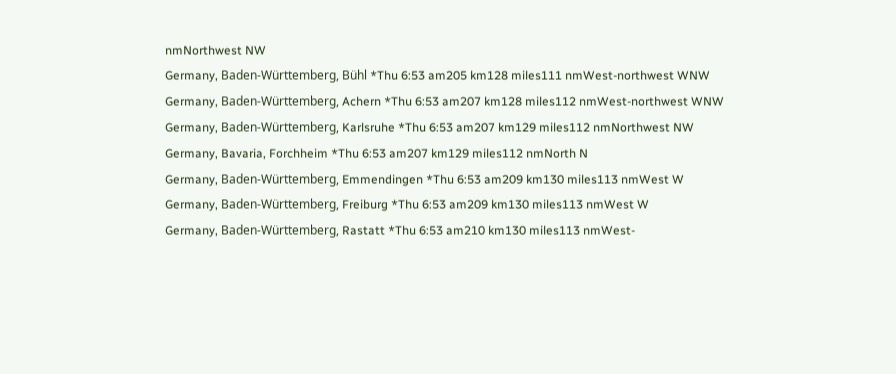nmNorthwest NW
Germany, Baden-Württemberg, Bühl *Thu 6:53 am205 km128 miles111 nmWest-northwest WNW
Germany, Baden-Württemberg, Achern *Thu 6:53 am207 km128 miles112 nmWest-northwest WNW
Germany, Baden-Württemberg, Karlsruhe *Thu 6:53 am207 km129 miles112 nmNorthwest NW
Germany, Bavaria, Forchheim *Thu 6:53 am207 km129 miles112 nmNorth N
Germany, Baden-Württemberg, Emmendingen *Thu 6:53 am209 km130 miles113 nmWest W
Germany, Baden-Württemberg, Freiburg *Thu 6:53 am209 km130 miles113 nmWest W
Germany, Baden-Württemberg, Rastatt *Thu 6:53 am210 km130 miles113 nmWest-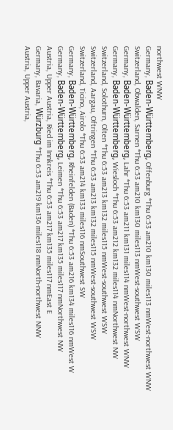northwest WNW
Germany, Baden-Württemberg, Offenburg *Thu 6:53 am210 km130 miles113 nmWest-northwest WNW
Switzerland, Obwalden, Sarnen *Thu 6:53 am210 km130 miles113 nmWest-southwest WSW
Germany, Baden-Württemberg, Lahr *Thu 6:53 am211 km131 miles114 nmWest-northwest WNW
Germany, Baden-Württemberg, Wiesloch *Thu 6:53 am212 km132 miles114 nmNorthwest NW
Switzerland, Solothurn, Olten *Thu 6:53 am213 km132 miles115 nmWest-southwest WSW
Switzerland, Aargau, Oftringen *Thu 6:53 am213 km132 miles115 nmWest-southwest WSW
Switzerland, Ticino, Airolo *Thu 6:53 am214 km133 miles116 nmSouthwest SW
Germany, Baden-Württemberg, Rheinfelden (Baden) *Thu 6:53 am216 km134 miles116 nmWest W
Germany, Baden-Württemberg, Leimen *Thu 6:53 am217 km135 miles117 nmNorthwest NW
Austria, Upper Austria, Ried im Innkreis *Thu 6:53 am217 km135 miles117 nmEast E
Germany, Bavaria, Würzburg *Thu 6:53 am219 km136 miles118 nmNorth-northwest NNW
Austria, Upper Austria,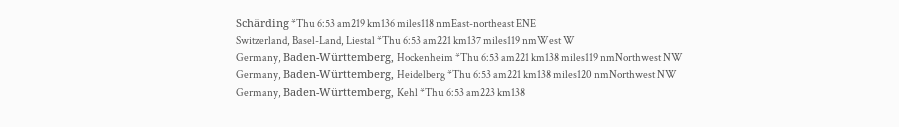Schärding *Thu 6:53 am219 km136 miles118 nmEast-northeast ENE
Switzerland, Basel-Land, Liestal *Thu 6:53 am221 km137 miles119 nmWest W
Germany, Baden-Württemberg, Hockenheim *Thu 6:53 am221 km138 miles119 nmNorthwest NW
Germany, Baden-Württemberg, Heidelberg *Thu 6:53 am221 km138 miles120 nmNorthwest NW
Germany, Baden-Württemberg, Kehl *Thu 6:53 am223 km138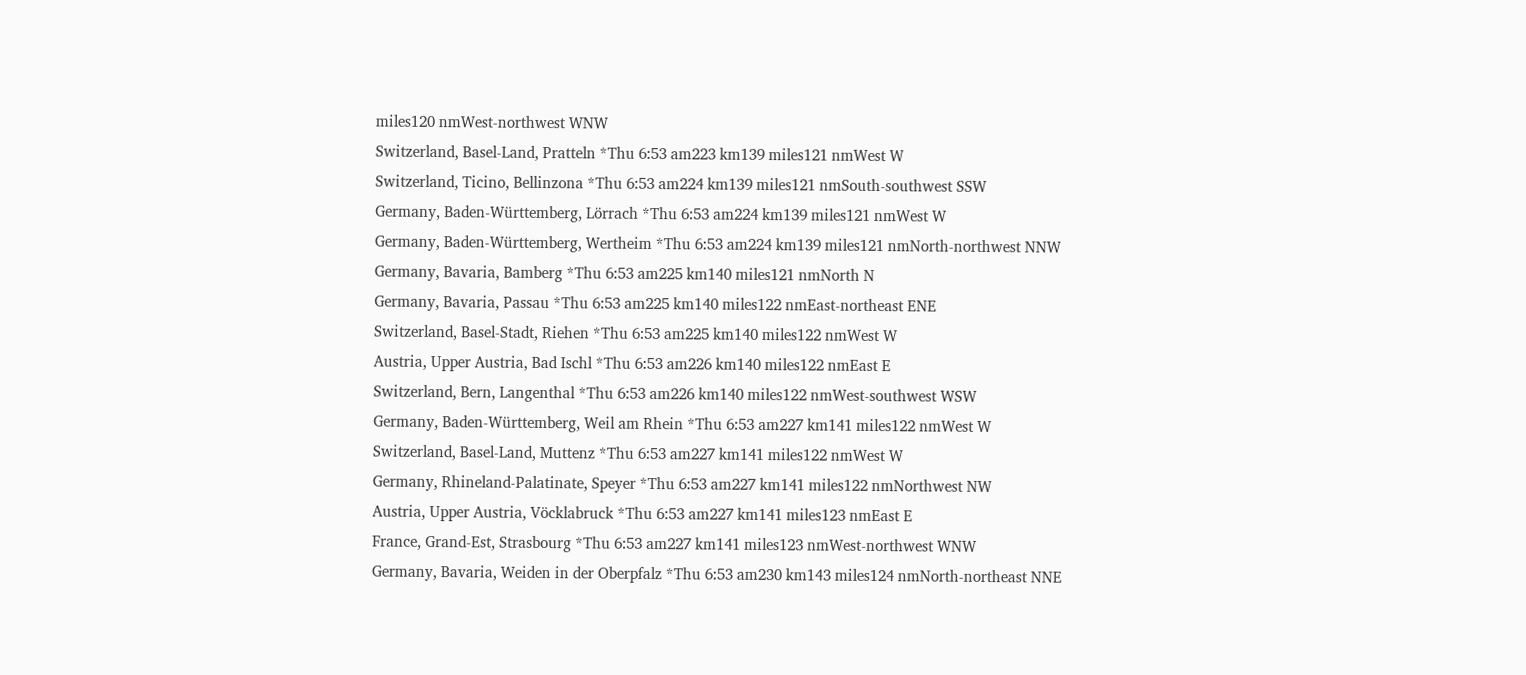miles120 nmWest-northwest WNW
Switzerland, Basel-Land, Pratteln *Thu 6:53 am223 km139 miles121 nmWest W
Switzerland, Ticino, Bellinzona *Thu 6:53 am224 km139 miles121 nmSouth-southwest SSW
Germany, Baden-Württemberg, Lörrach *Thu 6:53 am224 km139 miles121 nmWest W
Germany, Baden-Württemberg, Wertheim *Thu 6:53 am224 km139 miles121 nmNorth-northwest NNW
Germany, Bavaria, Bamberg *Thu 6:53 am225 km140 miles121 nmNorth N
Germany, Bavaria, Passau *Thu 6:53 am225 km140 miles122 nmEast-northeast ENE
Switzerland, Basel-Stadt, Riehen *Thu 6:53 am225 km140 miles122 nmWest W
Austria, Upper Austria, Bad Ischl *Thu 6:53 am226 km140 miles122 nmEast E
Switzerland, Bern, Langenthal *Thu 6:53 am226 km140 miles122 nmWest-southwest WSW
Germany, Baden-Württemberg, Weil am Rhein *Thu 6:53 am227 km141 miles122 nmWest W
Switzerland, Basel-Land, Muttenz *Thu 6:53 am227 km141 miles122 nmWest W
Germany, Rhineland-Palatinate, Speyer *Thu 6:53 am227 km141 miles122 nmNorthwest NW
Austria, Upper Austria, Vöcklabruck *Thu 6:53 am227 km141 miles123 nmEast E
France, Grand-Est, Strasbourg *Thu 6:53 am227 km141 miles123 nmWest-northwest WNW
Germany, Bavaria, Weiden in der Oberpfalz *Thu 6:53 am230 km143 miles124 nmNorth-northeast NNE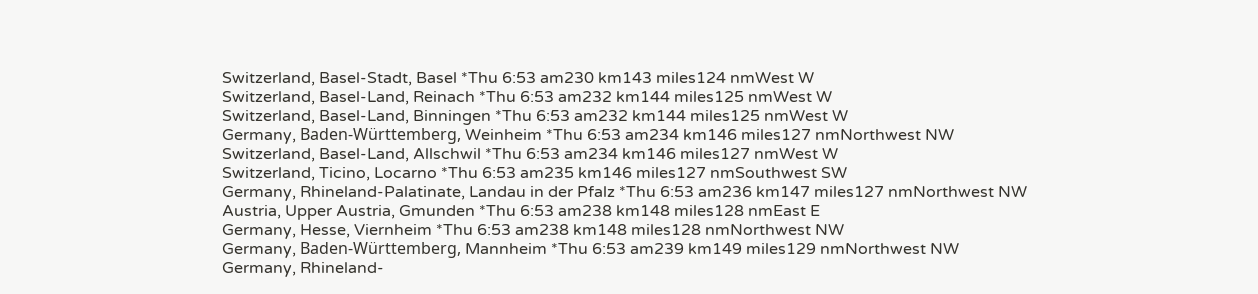Switzerland, Basel-Stadt, Basel *Thu 6:53 am230 km143 miles124 nmWest W
Switzerland, Basel-Land, Reinach *Thu 6:53 am232 km144 miles125 nmWest W
Switzerland, Basel-Land, Binningen *Thu 6:53 am232 km144 miles125 nmWest W
Germany, Baden-Württemberg, Weinheim *Thu 6:53 am234 km146 miles127 nmNorthwest NW
Switzerland, Basel-Land, Allschwil *Thu 6:53 am234 km146 miles127 nmWest W
Switzerland, Ticino, Locarno *Thu 6:53 am235 km146 miles127 nmSouthwest SW
Germany, Rhineland-Palatinate, Landau in der Pfalz *Thu 6:53 am236 km147 miles127 nmNorthwest NW
Austria, Upper Austria, Gmunden *Thu 6:53 am238 km148 miles128 nmEast E
Germany, Hesse, Viernheim *Thu 6:53 am238 km148 miles128 nmNorthwest NW
Germany, Baden-Württemberg, Mannheim *Thu 6:53 am239 km149 miles129 nmNorthwest NW
Germany, Rhineland-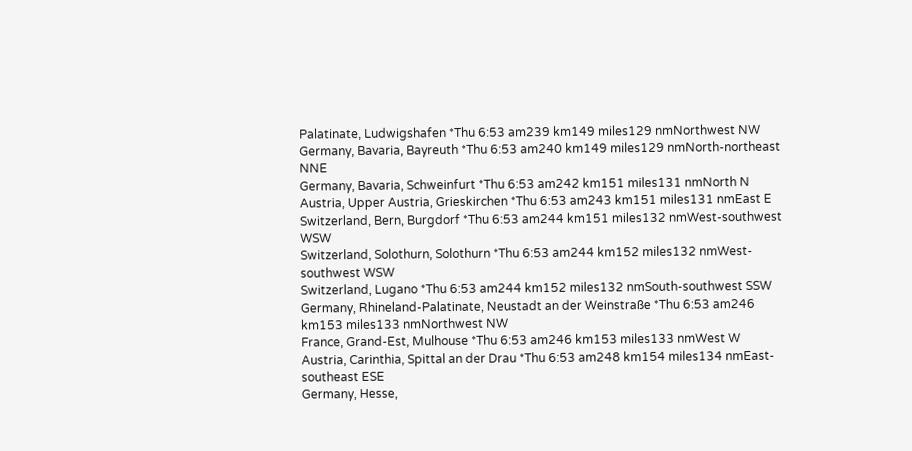Palatinate, Ludwigshafen *Thu 6:53 am239 km149 miles129 nmNorthwest NW
Germany, Bavaria, Bayreuth *Thu 6:53 am240 km149 miles129 nmNorth-northeast NNE
Germany, Bavaria, Schweinfurt *Thu 6:53 am242 km151 miles131 nmNorth N
Austria, Upper Austria, Grieskirchen *Thu 6:53 am243 km151 miles131 nmEast E
Switzerland, Bern, Burgdorf *Thu 6:53 am244 km151 miles132 nmWest-southwest WSW
Switzerland, Solothurn, Solothurn *Thu 6:53 am244 km152 miles132 nmWest-southwest WSW
Switzerland, Lugano *Thu 6:53 am244 km152 miles132 nmSouth-southwest SSW
Germany, Rhineland-Palatinate, Neustadt an der Weinstraße *Thu 6:53 am246 km153 miles133 nmNorthwest NW
France, Grand-Est, Mulhouse *Thu 6:53 am246 km153 miles133 nmWest W
Austria, Carinthia, Spittal an der Drau *Thu 6:53 am248 km154 miles134 nmEast-southeast ESE
Germany, Hesse,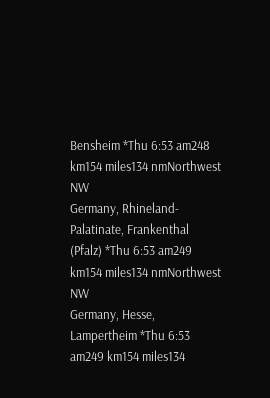Bensheim *Thu 6:53 am248 km154 miles134 nmNorthwest NW
Germany, Rhineland-Palatinate, Frankenthal (Pfalz) *Thu 6:53 am249 km154 miles134 nmNorthwest NW
Germany, Hesse, Lampertheim *Thu 6:53 am249 km154 miles134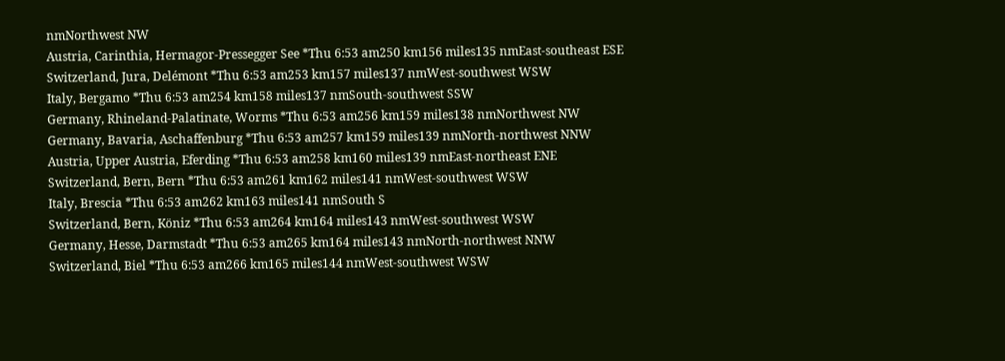nmNorthwest NW
Austria, Carinthia, Hermagor-Pressegger See *Thu 6:53 am250 km156 miles135 nmEast-southeast ESE
Switzerland, Jura, Delémont *Thu 6:53 am253 km157 miles137 nmWest-southwest WSW
Italy, Bergamo *Thu 6:53 am254 km158 miles137 nmSouth-southwest SSW
Germany, Rhineland-Palatinate, Worms *Thu 6:53 am256 km159 miles138 nmNorthwest NW
Germany, Bavaria, Aschaffenburg *Thu 6:53 am257 km159 miles139 nmNorth-northwest NNW
Austria, Upper Austria, Eferding *Thu 6:53 am258 km160 miles139 nmEast-northeast ENE
Switzerland, Bern, Bern *Thu 6:53 am261 km162 miles141 nmWest-southwest WSW
Italy, Brescia *Thu 6:53 am262 km163 miles141 nmSouth S
Switzerland, Bern, Köniz *Thu 6:53 am264 km164 miles143 nmWest-southwest WSW
Germany, Hesse, Darmstadt *Thu 6:53 am265 km164 miles143 nmNorth-northwest NNW
Switzerland, Biel *Thu 6:53 am266 km165 miles144 nmWest-southwest WSW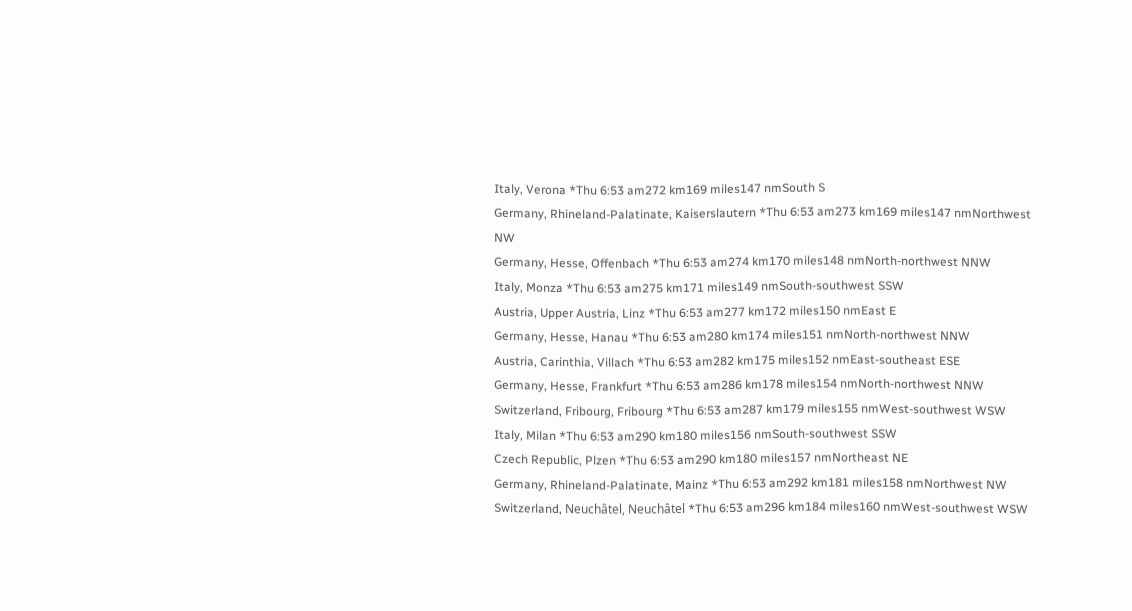Italy, Verona *Thu 6:53 am272 km169 miles147 nmSouth S
Germany, Rhineland-Palatinate, Kaiserslautern *Thu 6:53 am273 km169 miles147 nmNorthwest NW
Germany, Hesse, Offenbach *Thu 6:53 am274 km170 miles148 nmNorth-northwest NNW
Italy, Monza *Thu 6:53 am275 km171 miles149 nmSouth-southwest SSW
Austria, Upper Austria, Linz *Thu 6:53 am277 km172 miles150 nmEast E
Germany, Hesse, Hanau *Thu 6:53 am280 km174 miles151 nmNorth-northwest NNW
Austria, Carinthia, Villach *Thu 6:53 am282 km175 miles152 nmEast-southeast ESE
Germany, Hesse, Frankfurt *Thu 6:53 am286 km178 miles154 nmNorth-northwest NNW
Switzerland, Fribourg, Fribourg *Thu 6:53 am287 km179 miles155 nmWest-southwest WSW
Italy, Milan *Thu 6:53 am290 km180 miles156 nmSouth-southwest SSW
Czech Republic, Plzen *Thu 6:53 am290 km180 miles157 nmNortheast NE
Germany, Rhineland-Palatinate, Mainz *Thu 6:53 am292 km181 miles158 nmNorthwest NW
Switzerland, Neuchâtel, Neuchâtel *Thu 6:53 am296 km184 miles160 nmWest-southwest WSW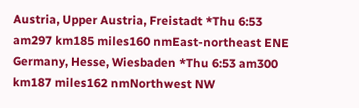Austria, Upper Austria, Freistadt *Thu 6:53 am297 km185 miles160 nmEast-northeast ENE
Germany, Hesse, Wiesbaden *Thu 6:53 am300 km187 miles162 nmNorthwest NW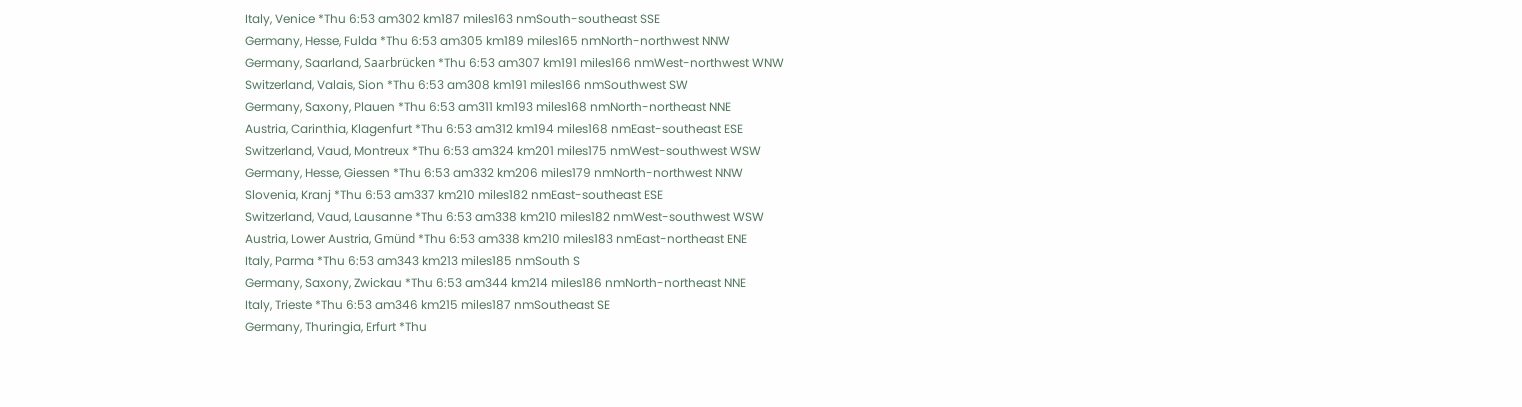Italy, Venice *Thu 6:53 am302 km187 miles163 nmSouth-southeast SSE
Germany, Hesse, Fulda *Thu 6:53 am305 km189 miles165 nmNorth-northwest NNW
Germany, Saarland, Saarbrücken *Thu 6:53 am307 km191 miles166 nmWest-northwest WNW
Switzerland, Valais, Sion *Thu 6:53 am308 km191 miles166 nmSouthwest SW
Germany, Saxony, Plauen *Thu 6:53 am311 km193 miles168 nmNorth-northeast NNE
Austria, Carinthia, Klagenfurt *Thu 6:53 am312 km194 miles168 nmEast-southeast ESE
Switzerland, Vaud, Montreux *Thu 6:53 am324 km201 miles175 nmWest-southwest WSW
Germany, Hesse, Giessen *Thu 6:53 am332 km206 miles179 nmNorth-northwest NNW
Slovenia, Kranj *Thu 6:53 am337 km210 miles182 nmEast-southeast ESE
Switzerland, Vaud, Lausanne *Thu 6:53 am338 km210 miles182 nmWest-southwest WSW
Austria, Lower Austria, Gmünd *Thu 6:53 am338 km210 miles183 nmEast-northeast ENE
Italy, Parma *Thu 6:53 am343 km213 miles185 nmSouth S
Germany, Saxony, Zwickau *Thu 6:53 am344 km214 miles186 nmNorth-northeast NNE
Italy, Trieste *Thu 6:53 am346 km215 miles187 nmSoutheast SE
Germany, Thuringia, Erfurt *Thu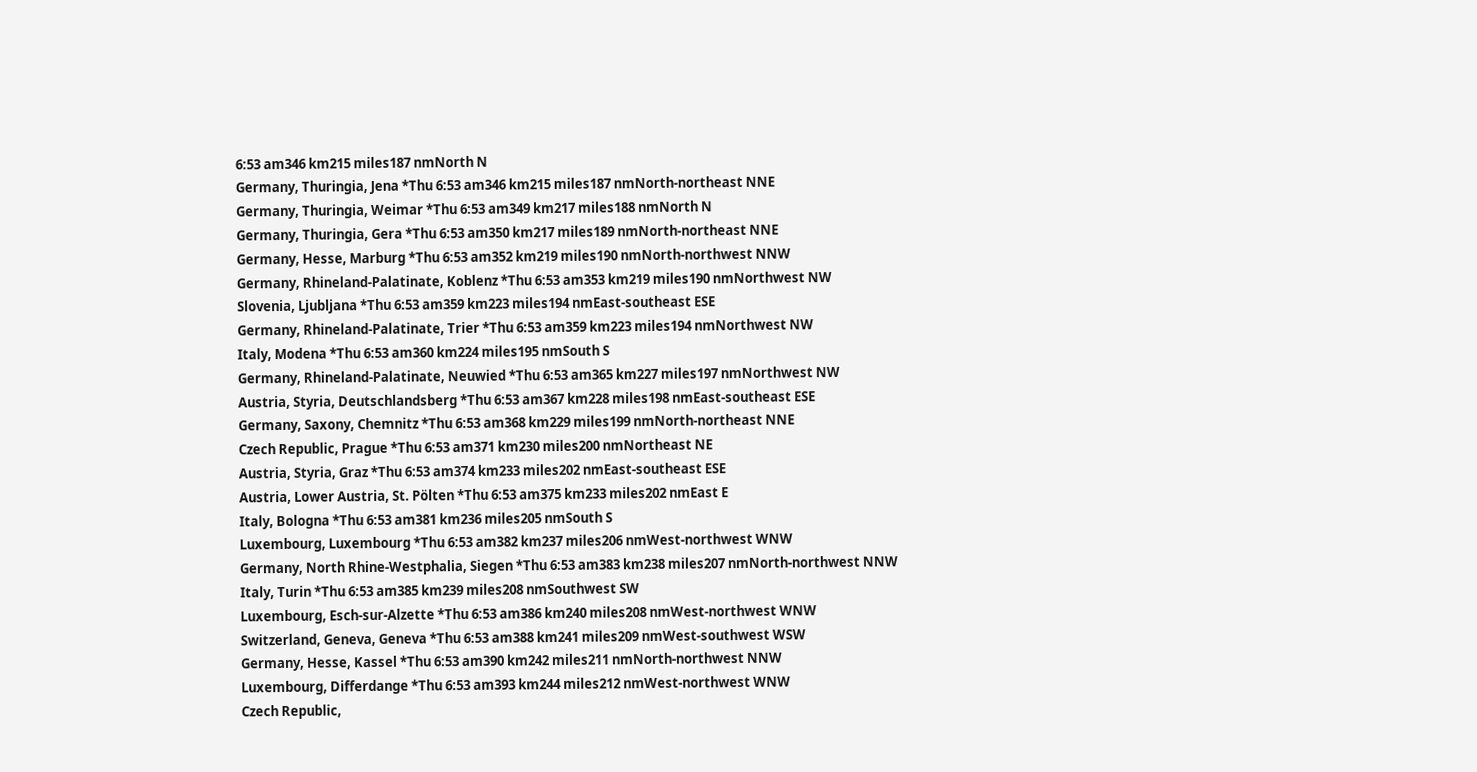6:53 am346 km215 miles187 nmNorth N
Germany, Thuringia, Jena *Thu 6:53 am346 km215 miles187 nmNorth-northeast NNE
Germany, Thuringia, Weimar *Thu 6:53 am349 km217 miles188 nmNorth N
Germany, Thuringia, Gera *Thu 6:53 am350 km217 miles189 nmNorth-northeast NNE
Germany, Hesse, Marburg *Thu 6:53 am352 km219 miles190 nmNorth-northwest NNW
Germany, Rhineland-Palatinate, Koblenz *Thu 6:53 am353 km219 miles190 nmNorthwest NW
Slovenia, Ljubljana *Thu 6:53 am359 km223 miles194 nmEast-southeast ESE
Germany, Rhineland-Palatinate, Trier *Thu 6:53 am359 km223 miles194 nmNorthwest NW
Italy, Modena *Thu 6:53 am360 km224 miles195 nmSouth S
Germany, Rhineland-Palatinate, Neuwied *Thu 6:53 am365 km227 miles197 nmNorthwest NW
Austria, Styria, Deutschlandsberg *Thu 6:53 am367 km228 miles198 nmEast-southeast ESE
Germany, Saxony, Chemnitz *Thu 6:53 am368 km229 miles199 nmNorth-northeast NNE
Czech Republic, Prague *Thu 6:53 am371 km230 miles200 nmNortheast NE
Austria, Styria, Graz *Thu 6:53 am374 km233 miles202 nmEast-southeast ESE
Austria, Lower Austria, St. Pölten *Thu 6:53 am375 km233 miles202 nmEast E
Italy, Bologna *Thu 6:53 am381 km236 miles205 nmSouth S
Luxembourg, Luxembourg *Thu 6:53 am382 km237 miles206 nmWest-northwest WNW
Germany, North Rhine-Westphalia, Siegen *Thu 6:53 am383 km238 miles207 nmNorth-northwest NNW
Italy, Turin *Thu 6:53 am385 km239 miles208 nmSouthwest SW
Luxembourg, Esch-sur-Alzette *Thu 6:53 am386 km240 miles208 nmWest-northwest WNW
Switzerland, Geneva, Geneva *Thu 6:53 am388 km241 miles209 nmWest-southwest WSW
Germany, Hesse, Kassel *Thu 6:53 am390 km242 miles211 nmNorth-northwest NNW
Luxembourg, Differdange *Thu 6:53 am393 km244 miles212 nmWest-northwest WNW
Czech Republic,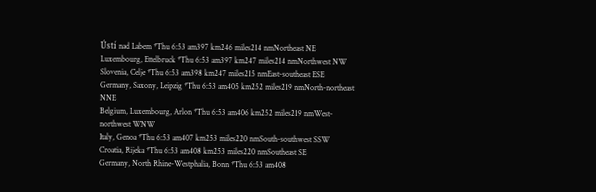Ústí nad Labem *Thu 6:53 am397 km246 miles214 nmNortheast NE
Luxembourg, Ettelbruck *Thu 6:53 am397 km247 miles214 nmNorthwest NW
Slovenia, Celje *Thu 6:53 am398 km247 miles215 nmEast-southeast ESE
Germany, Saxony, Leipzig *Thu 6:53 am405 km252 miles219 nmNorth-northeast NNE
Belgium, Luxembourg, Arlon *Thu 6:53 am406 km252 miles219 nmWest-northwest WNW
Italy, Genoa *Thu 6:53 am407 km253 miles220 nmSouth-southwest SSW
Croatia, Rijeka *Thu 6:53 am408 km253 miles220 nmSoutheast SE
Germany, North Rhine-Westphalia, Bonn *Thu 6:53 am408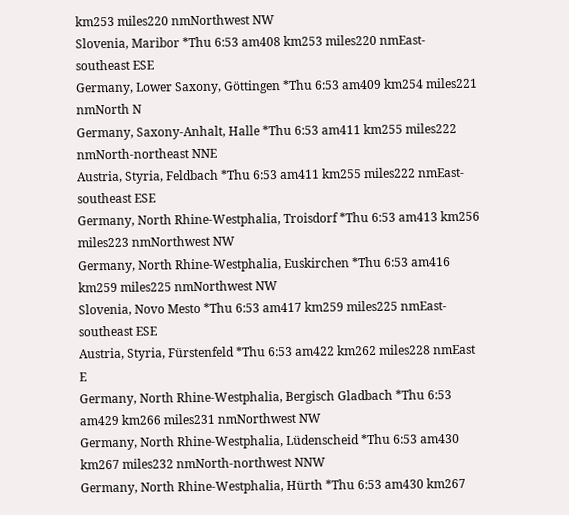km253 miles220 nmNorthwest NW
Slovenia, Maribor *Thu 6:53 am408 km253 miles220 nmEast-southeast ESE
Germany, Lower Saxony, Göttingen *Thu 6:53 am409 km254 miles221 nmNorth N
Germany, Saxony-Anhalt, Halle *Thu 6:53 am411 km255 miles222 nmNorth-northeast NNE
Austria, Styria, Feldbach *Thu 6:53 am411 km255 miles222 nmEast-southeast ESE
Germany, North Rhine-Westphalia, Troisdorf *Thu 6:53 am413 km256 miles223 nmNorthwest NW
Germany, North Rhine-Westphalia, Euskirchen *Thu 6:53 am416 km259 miles225 nmNorthwest NW
Slovenia, Novo Mesto *Thu 6:53 am417 km259 miles225 nmEast-southeast ESE
Austria, Styria, Fürstenfeld *Thu 6:53 am422 km262 miles228 nmEast E
Germany, North Rhine-Westphalia, Bergisch Gladbach *Thu 6:53 am429 km266 miles231 nmNorthwest NW
Germany, North Rhine-Westphalia, Lüdenscheid *Thu 6:53 am430 km267 miles232 nmNorth-northwest NNW
Germany, North Rhine-Westphalia, Hürth *Thu 6:53 am430 km267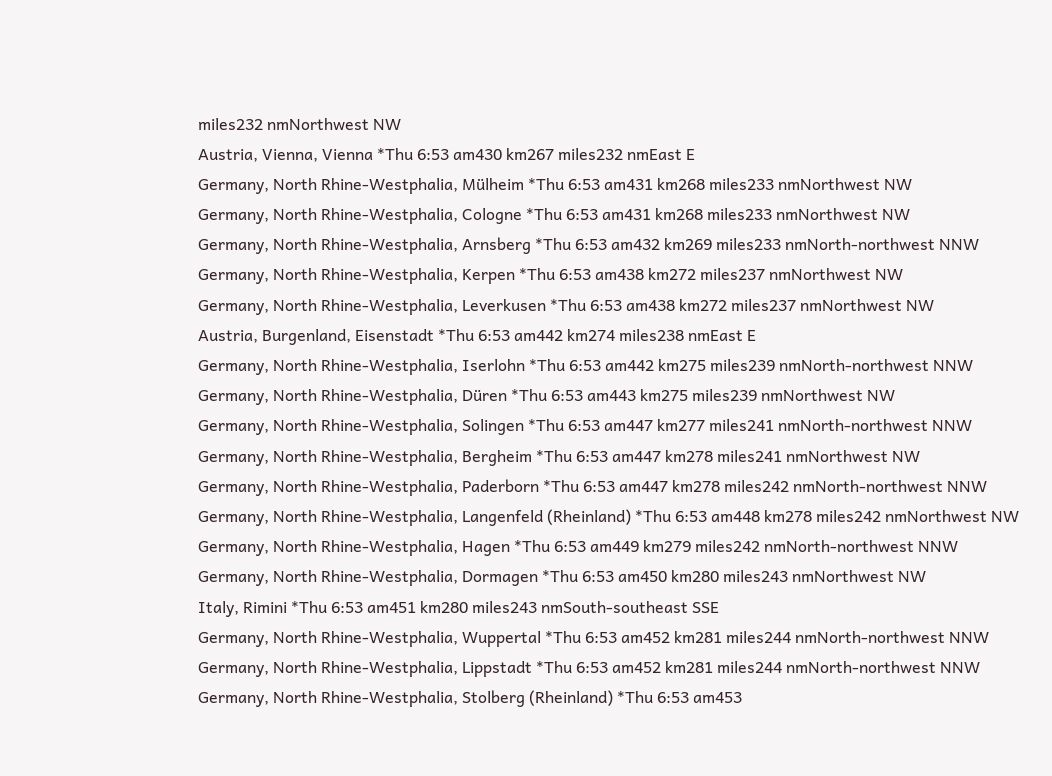miles232 nmNorthwest NW
Austria, Vienna, Vienna *Thu 6:53 am430 km267 miles232 nmEast E
Germany, North Rhine-Westphalia, Mülheim *Thu 6:53 am431 km268 miles233 nmNorthwest NW
Germany, North Rhine-Westphalia, Cologne *Thu 6:53 am431 km268 miles233 nmNorthwest NW
Germany, North Rhine-Westphalia, Arnsberg *Thu 6:53 am432 km269 miles233 nmNorth-northwest NNW
Germany, North Rhine-Westphalia, Kerpen *Thu 6:53 am438 km272 miles237 nmNorthwest NW
Germany, North Rhine-Westphalia, Leverkusen *Thu 6:53 am438 km272 miles237 nmNorthwest NW
Austria, Burgenland, Eisenstadt *Thu 6:53 am442 km274 miles238 nmEast E
Germany, North Rhine-Westphalia, Iserlohn *Thu 6:53 am442 km275 miles239 nmNorth-northwest NNW
Germany, North Rhine-Westphalia, Düren *Thu 6:53 am443 km275 miles239 nmNorthwest NW
Germany, North Rhine-Westphalia, Solingen *Thu 6:53 am447 km277 miles241 nmNorth-northwest NNW
Germany, North Rhine-Westphalia, Bergheim *Thu 6:53 am447 km278 miles241 nmNorthwest NW
Germany, North Rhine-Westphalia, Paderborn *Thu 6:53 am447 km278 miles242 nmNorth-northwest NNW
Germany, North Rhine-Westphalia, Langenfeld (Rheinland) *Thu 6:53 am448 km278 miles242 nmNorthwest NW
Germany, North Rhine-Westphalia, Hagen *Thu 6:53 am449 km279 miles242 nmNorth-northwest NNW
Germany, North Rhine-Westphalia, Dormagen *Thu 6:53 am450 km280 miles243 nmNorthwest NW
Italy, Rimini *Thu 6:53 am451 km280 miles243 nmSouth-southeast SSE
Germany, North Rhine-Westphalia, Wuppertal *Thu 6:53 am452 km281 miles244 nmNorth-northwest NNW
Germany, North Rhine-Westphalia, Lippstadt *Thu 6:53 am452 km281 miles244 nmNorth-northwest NNW
Germany, North Rhine-Westphalia, Stolberg (Rheinland) *Thu 6:53 am453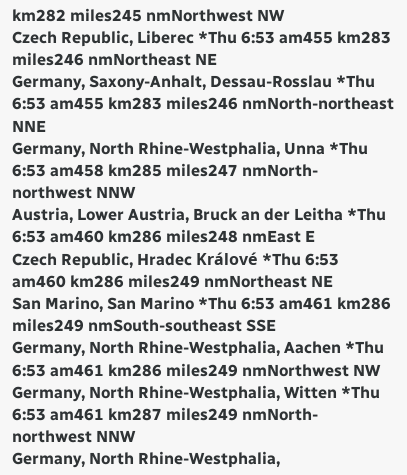km282 miles245 nmNorthwest NW
Czech Republic, Liberec *Thu 6:53 am455 km283 miles246 nmNortheast NE
Germany, Saxony-Anhalt, Dessau-Rosslau *Thu 6:53 am455 km283 miles246 nmNorth-northeast NNE
Germany, North Rhine-Westphalia, Unna *Thu 6:53 am458 km285 miles247 nmNorth-northwest NNW
Austria, Lower Austria, Bruck an der Leitha *Thu 6:53 am460 km286 miles248 nmEast E
Czech Republic, Hradec Králové *Thu 6:53 am460 km286 miles249 nmNortheast NE
San Marino, San Marino *Thu 6:53 am461 km286 miles249 nmSouth-southeast SSE
Germany, North Rhine-Westphalia, Aachen *Thu 6:53 am461 km286 miles249 nmNorthwest NW
Germany, North Rhine-Westphalia, Witten *Thu 6:53 am461 km287 miles249 nmNorth-northwest NNW
Germany, North Rhine-Westphalia,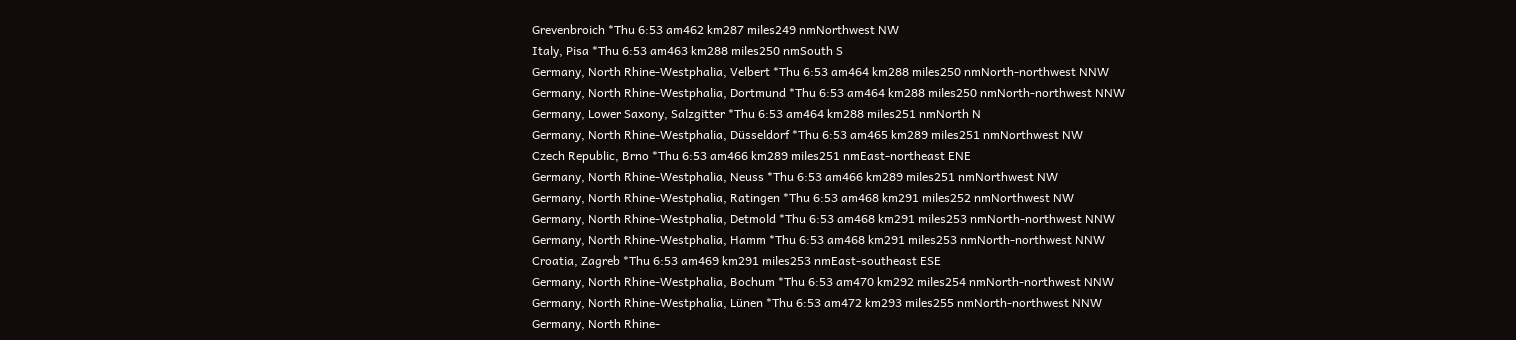Grevenbroich *Thu 6:53 am462 km287 miles249 nmNorthwest NW
Italy, Pisa *Thu 6:53 am463 km288 miles250 nmSouth S
Germany, North Rhine-Westphalia, Velbert *Thu 6:53 am464 km288 miles250 nmNorth-northwest NNW
Germany, North Rhine-Westphalia, Dortmund *Thu 6:53 am464 km288 miles250 nmNorth-northwest NNW
Germany, Lower Saxony, Salzgitter *Thu 6:53 am464 km288 miles251 nmNorth N
Germany, North Rhine-Westphalia, Düsseldorf *Thu 6:53 am465 km289 miles251 nmNorthwest NW
Czech Republic, Brno *Thu 6:53 am466 km289 miles251 nmEast-northeast ENE
Germany, North Rhine-Westphalia, Neuss *Thu 6:53 am466 km289 miles251 nmNorthwest NW
Germany, North Rhine-Westphalia, Ratingen *Thu 6:53 am468 km291 miles252 nmNorthwest NW
Germany, North Rhine-Westphalia, Detmold *Thu 6:53 am468 km291 miles253 nmNorth-northwest NNW
Germany, North Rhine-Westphalia, Hamm *Thu 6:53 am468 km291 miles253 nmNorth-northwest NNW
Croatia, Zagreb *Thu 6:53 am469 km291 miles253 nmEast-southeast ESE
Germany, North Rhine-Westphalia, Bochum *Thu 6:53 am470 km292 miles254 nmNorth-northwest NNW
Germany, North Rhine-Westphalia, Lünen *Thu 6:53 am472 km293 miles255 nmNorth-northwest NNW
Germany, North Rhine-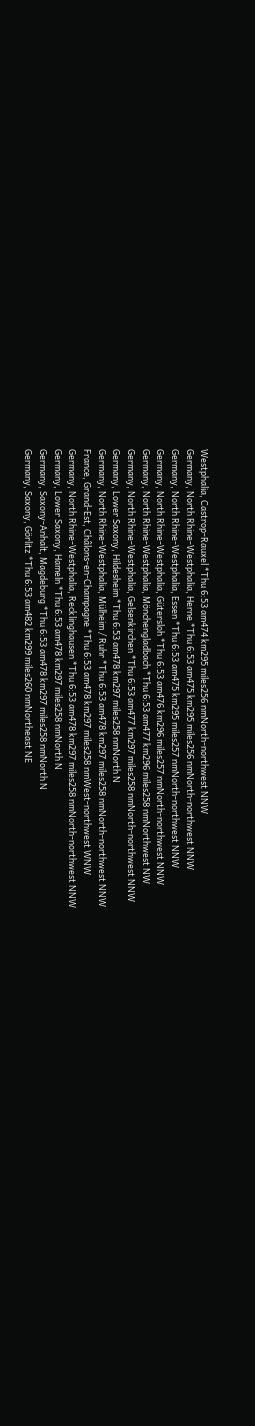Westphalia, Castrop-Rauxel *Thu 6:53 am474 km295 miles256 nmNorth-northwest NNW
Germany, North Rhine-Westphalia, Herne *Thu 6:53 am475 km295 miles256 nmNorth-northwest NNW
Germany, North Rhine-Westphalia, Essen *Thu 6:53 am475 km295 miles257 nmNorth-northwest NNW
Germany, North Rhine-Westphalia, Gütersloh *Thu 6:53 am476 km296 miles257 nmNorth-northwest NNW
Germany, North Rhine-Westphalia, Mönchengladbach *Thu 6:53 am477 km296 miles258 nmNorthwest NW
Germany, North Rhine-Westphalia, Gelsenkirchen *Thu 6:53 am477 km297 miles258 nmNorth-northwest NNW
Germany, Lower Saxony, Hildesheim *Thu 6:53 am478 km297 miles258 nmNorth N
Germany, North Rhine-Westphalia, Mülheim / Ruhr *Thu 6:53 am478 km297 miles258 nmNorth-northwest NNW
France, Grand-Est, Châlons-en-Champagne *Thu 6:53 am478 km297 miles258 nmWest-northwest WNW
Germany, North Rhine-Westphalia, Recklinghausen *Thu 6:53 am478 km297 miles258 nmNorth-northwest NNW
Germany, Lower Saxony, Hameln *Thu 6:53 am478 km297 miles258 nmNorth N
Germany, Saxony-Anhalt, Magdeburg *Thu 6:53 am478 km297 miles258 nmNorth N
Germany, Saxony, Görlitz *Thu 6:53 am482 km299 miles260 nmNortheast NE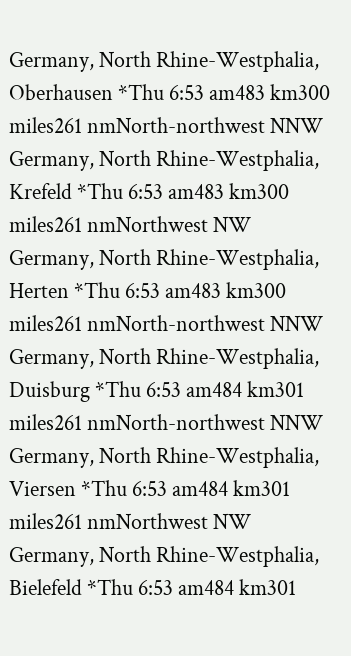Germany, North Rhine-Westphalia, Oberhausen *Thu 6:53 am483 km300 miles261 nmNorth-northwest NNW
Germany, North Rhine-Westphalia, Krefeld *Thu 6:53 am483 km300 miles261 nmNorthwest NW
Germany, North Rhine-Westphalia, Herten *Thu 6:53 am483 km300 miles261 nmNorth-northwest NNW
Germany, North Rhine-Westphalia, Duisburg *Thu 6:53 am484 km301 miles261 nmNorth-northwest NNW
Germany, North Rhine-Westphalia, Viersen *Thu 6:53 am484 km301 miles261 nmNorthwest NW
Germany, North Rhine-Westphalia, Bielefeld *Thu 6:53 am484 km301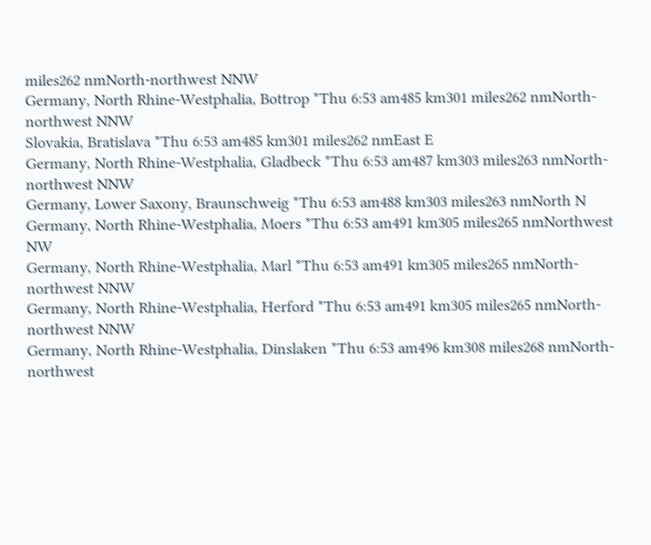miles262 nmNorth-northwest NNW
Germany, North Rhine-Westphalia, Bottrop *Thu 6:53 am485 km301 miles262 nmNorth-northwest NNW
Slovakia, Bratislava *Thu 6:53 am485 km301 miles262 nmEast E
Germany, North Rhine-Westphalia, Gladbeck *Thu 6:53 am487 km303 miles263 nmNorth-northwest NNW
Germany, Lower Saxony, Braunschweig *Thu 6:53 am488 km303 miles263 nmNorth N
Germany, North Rhine-Westphalia, Moers *Thu 6:53 am491 km305 miles265 nmNorthwest NW
Germany, North Rhine-Westphalia, Marl *Thu 6:53 am491 km305 miles265 nmNorth-northwest NNW
Germany, North Rhine-Westphalia, Herford *Thu 6:53 am491 km305 miles265 nmNorth-northwest NNW
Germany, North Rhine-Westphalia, Dinslaken *Thu 6:53 am496 km308 miles268 nmNorth-northwest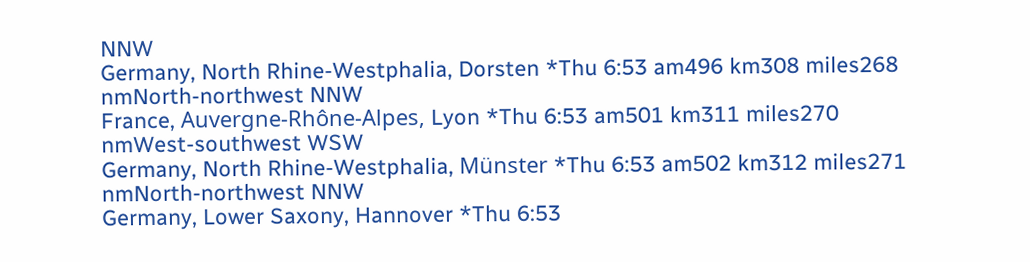NNW
Germany, North Rhine-Westphalia, Dorsten *Thu 6:53 am496 km308 miles268 nmNorth-northwest NNW
France, Auvergne-Rhône-Alpes, Lyon *Thu 6:53 am501 km311 miles270 nmWest-southwest WSW
Germany, North Rhine-Westphalia, Münster *Thu 6:53 am502 km312 miles271 nmNorth-northwest NNW
Germany, Lower Saxony, Hannover *Thu 6:53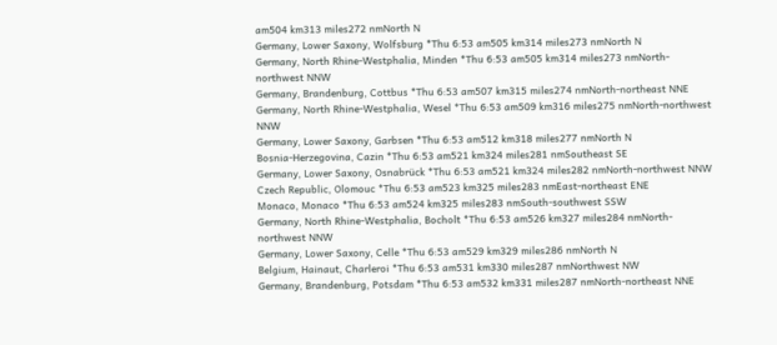am504 km313 miles272 nmNorth N
Germany, Lower Saxony, Wolfsburg *Thu 6:53 am505 km314 miles273 nmNorth N
Germany, North Rhine-Westphalia, Minden *Thu 6:53 am505 km314 miles273 nmNorth-northwest NNW
Germany, Brandenburg, Cottbus *Thu 6:53 am507 km315 miles274 nmNorth-northeast NNE
Germany, North Rhine-Westphalia, Wesel *Thu 6:53 am509 km316 miles275 nmNorth-northwest NNW
Germany, Lower Saxony, Garbsen *Thu 6:53 am512 km318 miles277 nmNorth N
Bosnia-Herzegovina, Cazin *Thu 6:53 am521 km324 miles281 nmSoutheast SE
Germany, Lower Saxony, Osnabrück *Thu 6:53 am521 km324 miles282 nmNorth-northwest NNW
Czech Republic, Olomouc *Thu 6:53 am523 km325 miles283 nmEast-northeast ENE
Monaco, Monaco *Thu 6:53 am524 km325 miles283 nmSouth-southwest SSW
Germany, North Rhine-Westphalia, Bocholt *Thu 6:53 am526 km327 miles284 nmNorth-northwest NNW
Germany, Lower Saxony, Celle *Thu 6:53 am529 km329 miles286 nmNorth N
Belgium, Hainaut, Charleroi *Thu 6:53 am531 km330 miles287 nmNorthwest NW
Germany, Brandenburg, Potsdam *Thu 6:53 am532 km331 miles287 nmNorth-northeast NNE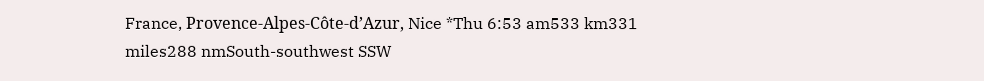France, Provence-Alpes-Côte-d’Azur, Nice *Thu 6:53 am533 km331 miles288 nmSouth-southwest SSW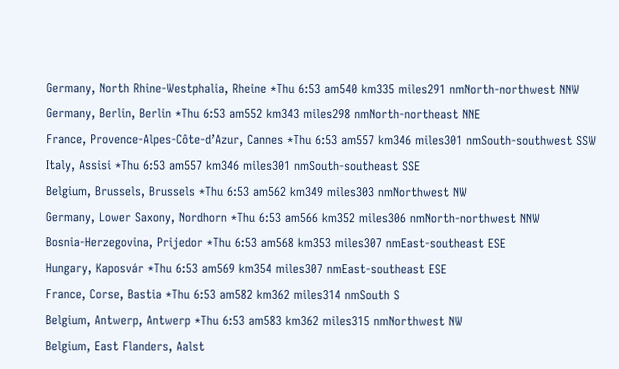Germany, North Rhine-Westphalia, Rheine *Thu 6:53 am540 km335 miles291 nmNorth-northwest NNW
Germany, Berlin, Berlin *Thu 6:53 am552 km343 miles298 nmNorth-northeast NNE
France, Provence-Alpes-Côte-d’Azur, Cannes *Thu 6:53 am557 km346 miles301 nmSouth-southwest SSW
Italy, Assisi *Thu 6:53 am557 km346 miles301 nmSouth-southeast SSE
Belgium, Brussels, Brussels *Thu 6:53 am562 km349 miles303 nmNorthwest NW
Germany, Lower Saxony, Nordhorn *Thu 6:53 am566 km352 miles306 nmNorth-northwest NNW
Bosnia-Herzegovina, Prijedor *Thu 6:53 am568 km353 miles307 nmEast-southeast ESE
Hungary, Kaposvár *Thu 6:53 am569 km354 miles307 nmEast-southeast ESE
France, Corse, Bastia *Thu 6:53 am582 km362 miles314 nmSouth S
Belgium, Antwerp, Antwerp *Thu 6:53 am583 km362 miles315 nmNorthwest NW
Belgium, East Flanders, Aalst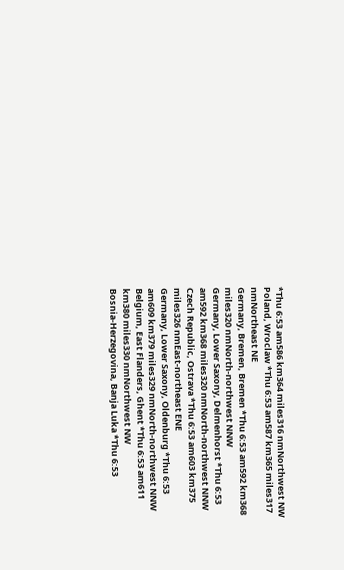*Thu 6:53 am586 km364 miles316 nmNorthwest NW
Poland, Wroclaw *Thu 6:53 am587 km365 miles317 nmNortheast NE
Germany, Bremen, Bremen *Thu 6:53 am592 km368 miles320 nmNorth-northwest NNW
Germany, Lower Saxony, Delmenhorst *Thu 6:53 am592 km368 miles320 nmNorth-northwest NNW
Czech Republic, Ostrava *Thu 6:53 am603 km375 miles326 nmEast-northeast ENE
Germany, Lower Saxony, Oldenburg *Thu 6:53 am609 km379 miles329 nmNorth-northwest NNW
Belgium, East Flanders, Ghent *Thu 6:53 am611 km380 miles330 nmNorthwest NW
Bosnia-Herzegovina, Banja Luka *Thu 6:53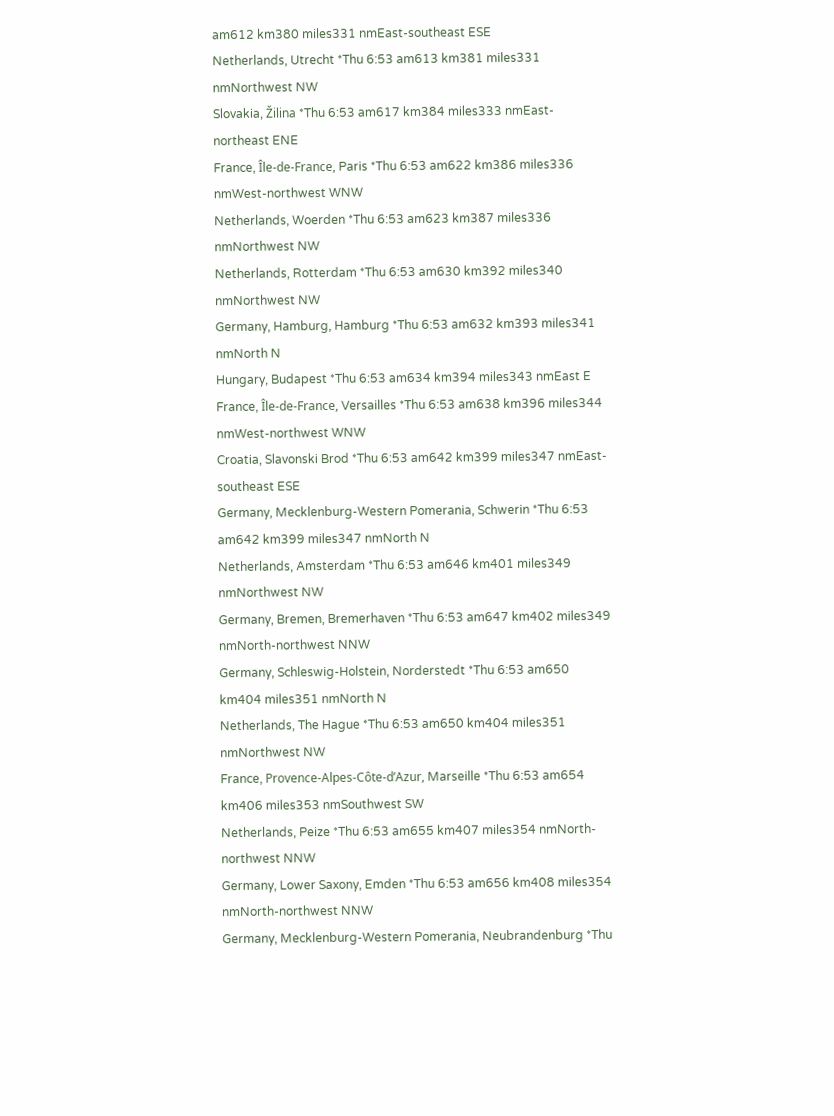am612 km380 miles331 nmEast-southeast ESE
Netherlands, Utrecht *Thu 6:53 am613 km381 miles331 nmNorthwest NW
Slovakia, Žilina *Thu 6:53 am617 km384 miles333 nmEast-northeast ENE
France, Île-de-France, Paris *Thu 6:53 am622 km386 miles336 nmWest-northwest WNW
Netherlands, Woerden *Thu 6:53 am623 km387 miles336 nmNorthwest NW
Netherlands, Rotterdam *Thu 6:53 am630 km392 miles340 nmNorthwest NW
Germany, Hamburg, Hamburg *Thu 6:53 am632 km393 miles341 nmNorth N
Hungary, Budapest *Thu 6:53 am634 km394 miles343 nmEast E
France, Île-de-France, Versailles *Thu 6:53 am638 km396 miles344 nmWest-northwest WNW
Croatia, Slavonski Brod *Thu 6:53 am642 km399 miles347 nmEast-southeast ESE
Germany, Mecklenburg-Western Pomerania, Schwerin *Thu 6:53 am642 km399 miles347 nmNorth N
Netherlands, Amsterdam *Thu 6:53 am646 km401 miles349 nmNorthwest NW
Germany, Bremen, Bremerhaven *Thu 6:53 am647 km402 miles349 nmNorth-northwest NNW
Germany, Schleswig-Holstein, Norderstedt *Thu 6:53 am650 km404 miles351 nmNorth N
Netherlands, The Hague *Thu 6:53 am650 km404 miles351 nmNorthwest NW
France, Provence-Alpes-Côte-d’Azur, Marseille *Thu 6:53 am654 km406 miles353 nmSouthwest SW
Netherlands, Peize *Thu 6:53 am655 km407 miles354 nmNorth-northwest NNW
Germany, Lower Saxony, Emden *Thu 6:53 am656 km408 miles354 nmNorth-northwest NNW
Germany, Mecklenburg-Western Pomerania, Neubrandenburg *Thu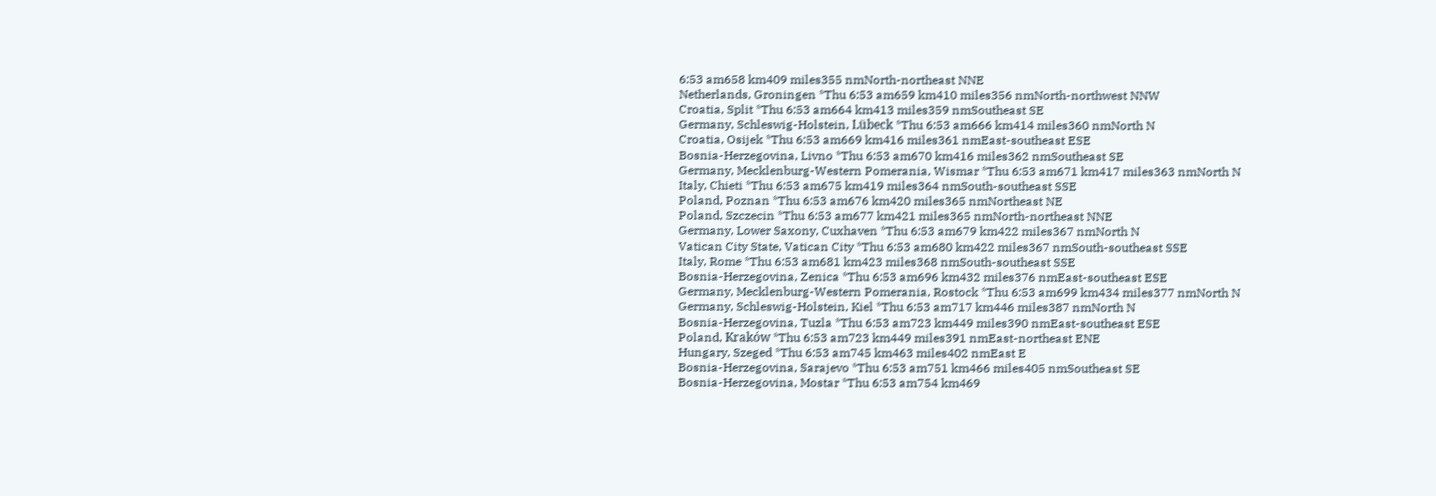6:53 am658 km409 miles355 nmNorth-northeast NNE
Netherlands, Groningen *Thu 6:53 am659 km410 miles356 nmNorth-northwest NNW
Croatia, Split *Thu 6:53 am664 km413 miles359 nmSoutheast SE
Germany, Schleswig-Holstein, Lübeck *Thu 6:53 am666 km414 miles360 nmNorth N
Croatia, Osijek *Thu 6:53 am669 km416 miles361 nmEast-southeast ESE
Bosnia-Herzegovina, Livno *Thu 6:53 am670 km416 miles362 nmSoutheast SE
Germany, Mecklenburg-Western Pomerania, Wismar *Thu 6:53 am671 km417 miles363 nmNorth N
Italy, Chieti *Thu 6:53 am675 km419 miles364 nmSouth-southeast SSE
Poland, Poznan *Thu 6:53 am676 km420 miles365 nmNortheast NE
Poland, Szczecin *Thu 6:53 am677 km421 miles365 nmNorth-northeast NNE
Germany, Lower Saxony, Cuxhaven *Thu 6:53 am679 km422 miles367 nmNorth N
Vatican City State, Vatican City *Thu 6:53 am680 km422 miles367 nmSouth-southeast SSE
Italy, Rome *Thu 6:53 am681 km423 miles368 nmSouth-southeast SSE
Bosnia-Herzegovina, Zenica *Thu 6:53 am696 km432 miles376 nmEast-southeast ESE
Germany, Mecklenburg-Western Pomerania, Rostock *Thu 6:53 am699 km434 miles377 nmNorth N
Germany, Schleswig-Holstein, Kiel *Thu 6:53 am717 km446 miles387 nmNorth N
Bosnia-Herzegovina, Tuzla *Thu 6:53 am723 km449 miles390 nmEast-southeast ESE
Poland, Kraków *Thu 6:53 am723 km449 miles391 nmEast-northeast ENE
Hungary, Szeged *Thu 6:53 am745 km463 miles402 nmEast E
Bosnia-Herzegovina, Sarajevo *Thu 6:53 am751 km466 miles405 nmSoutheast SE
Bosnia-Herzegovina, Mostar *Thu 6:53 am754 km469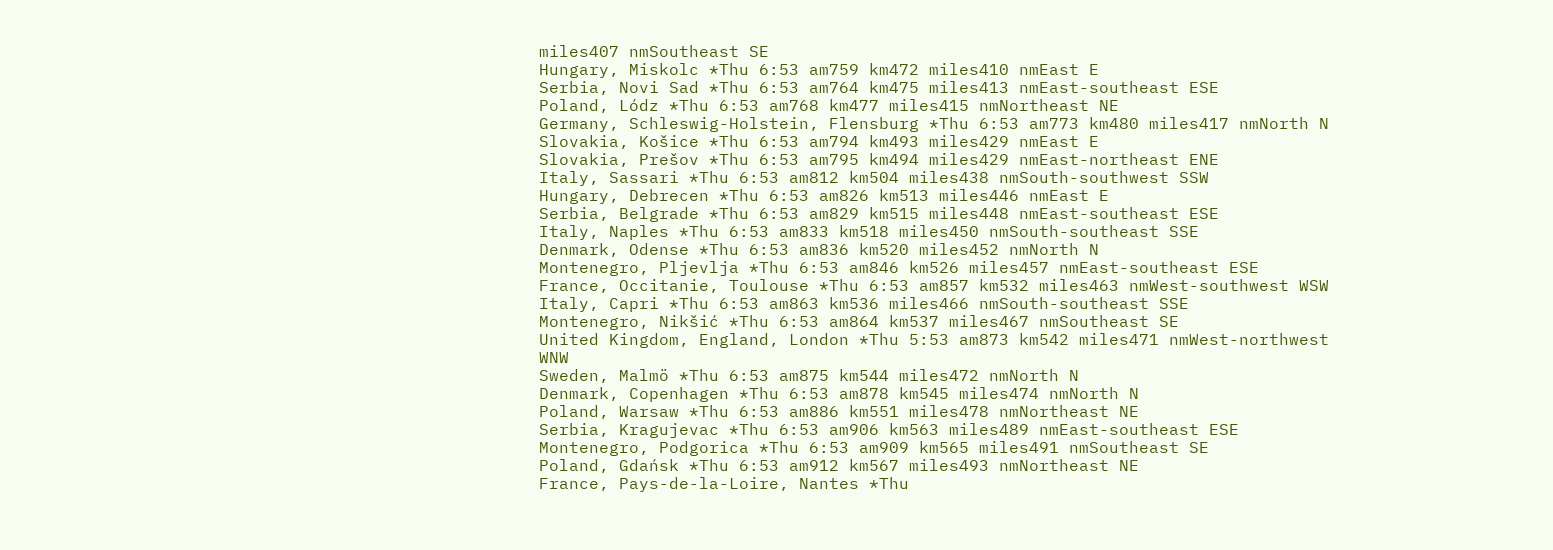miles407 nmSoutheast SE
Hungary, Miskolc *Thu 6:53 am759 km472 miles410 nmEast E
Serbia, Novi Sad *Thu 6:53 am764 km475 miles413 nmEast-southeast ESE
Poland, Lódz *Thu 6:53 am768 km477 miles415 nmNortheast NE
Germany, Schleswig-Holstein, Flensburg *Thu 6:53 am773 km480 miles417 nmNorth N
Slovakia, Košice *Thu 6:53 am794 km493 miles429 nmEast E
Slovakia, Prešov *Thu 6:53 am795 km494 miles429 nmEast-northeast ENE
Italy, Sassari *Thu 6:53 am812 km504 miles438 nmSouth-southwest SSW
Hungary, Debrecen *Thu 6:53 am826 km513 miles446 nmEast E
Serbia, Belgrade *Thu 6:53 am829 km515 miles448 nmEast-southeast ESE
Italy, Naples *Thu 6:53 am833 km518 miles450 nmSouth-southeast SSE
Denmark, Odense *Thu 6:53 am836 km520 miles452 nmNorth N
Montenegro, Pljevlja *Thu 6:53 am846 km526 miles457 nmEast-southeast ESE
France, Occitanie, Toulouse *Thu 6:53 am857 km532 miles463 nmWest-southwest WSW
Italy, Capri *Thu 6:53 am863 km536 miles466 nmSouth-southeast SSE
Montenegro, Nikšić *Thu 6:53 am864 km537 miles467 nmSoutheast SE
United Kingdom, England, London *Thu 5:53 am873 km542 miles471 nmWest-northwest WNW
Sweden, Malmö *Thu 6:53 am875 km544 miles472 nmNorth N
Denmark, Copenhagen *Thu 6:53 am878 km545 miles474 nmNorth N
Poland, Warsaw *Thu 6:53 am886 km551 miles478 nmNortheast NE
Serbia, Kragujevac *Thu 6:53 am906 km563 miles489 nmEast-southeast ESE
Montenegro, Podgorica *Thu 6:53 am909 km565 miles491 nmSoutheast SE
Poland, Gdańsk *Thu 6:53 am912 km567 miles493 nmNortheast NE
France, Pays-de-la-Loire, Nantes *Thu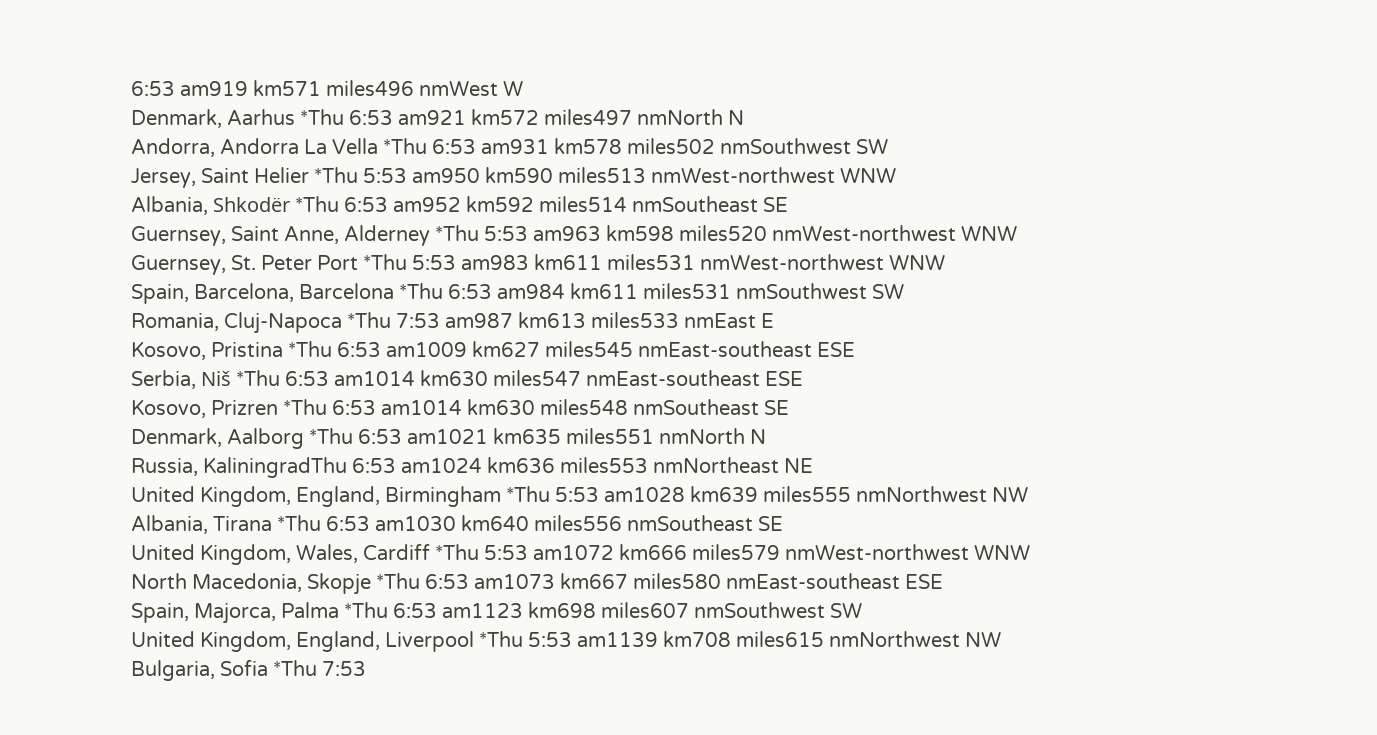6:53 am919 km571 miles496 nmWest W
Denmark, Aarhus *Thu 6:53 am921 km572 miles497 nmNorth N
Andorra, Andorra La Vella *Thu 6:53 am931 km578 miles502 nmSouthwest SW
Jersey, Saint Helier *Thu 5:53 am950 km590 miles513 nmWest-northwest WNW
Albania, Shkodër *Thu 6:53 am952 km592 miles514 nmSoutheast SE
Guernsey, Saint Anne, Alderney *Thu 5:53 am963 km598 miles520 nmWest-northwest WNW
Guernsey, St. Peter Port *Thu 5:53 am983 km611 miles531 nmWest-northwest WNW
Spain, Barcelona, Barcelona *Thu 6:53 am984 km611 miles531 nmSouthwest SW
Romania, Cluj-Napoca *Thu 7:53 am987 km613 miles533 nmEast E
Kosovo, Pristina *Thu 6:53 am1009 km627 miles545 nmEast-southeast ESE
Serbia, Niš *Thu 6:53 am1014 km630 miles547 nmEast-southeast ESE
Kosovo, Prizren *Thu 6:53 am1014 km630 miles548 nmSoutheast SE
Denmark, Aalborg *Thu 6:53 am1021 km635 miles551 nmNorth N
Russia, KaliningradThu 6:53 am1024 km636 miles553 nmNortheast NE
United Kingdom, England, Birmingham *Thu 5:53 am1028 km639 miles555 nmNorthwest NW
Albania, Tirana *Thu 6:53 am1030 km640 miles556 nmSoutheast SE
United Kingdom, Wales, Cardiff *Thu 5:53 am1072 km666 miles579 nmWest-northwest WNW
North Macedonia, Skopje *Thu 6:53 am1073 km667 miles580 nmEast-southeast ESE
Spain, Majorca, Palma *Thu 6:53 am1123 km698 miles607 nmSouthwest SW
United Kingdom, England, Liverpool *Thu 5:53 am1139 km708 miles615 nmNorthwest NW
Bulgaria, Sofia *Thu 7:53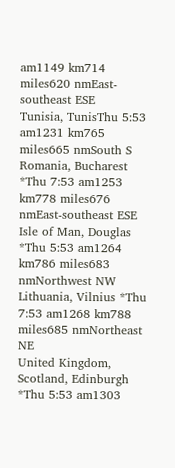am1149 km714 miles620 nmEast-southeast ESE
Tunisia, TunisThu 5:53 am1231 km765 miles665 nmSouth S
Romania, Bucharest *Thu 7:53 am1253 km778 miles676 nmEast-southeast ESE
Isle of Man, Douglas *Thu 5:53 am1264 km786 miles683 nmNorthwest NW
Lithuania, Vilnius *Thu 7:53 am1268 km788 miles685 nmNortheast NE
United Kingdom, Scotland, Edinburgh *Thu 5:53 am1303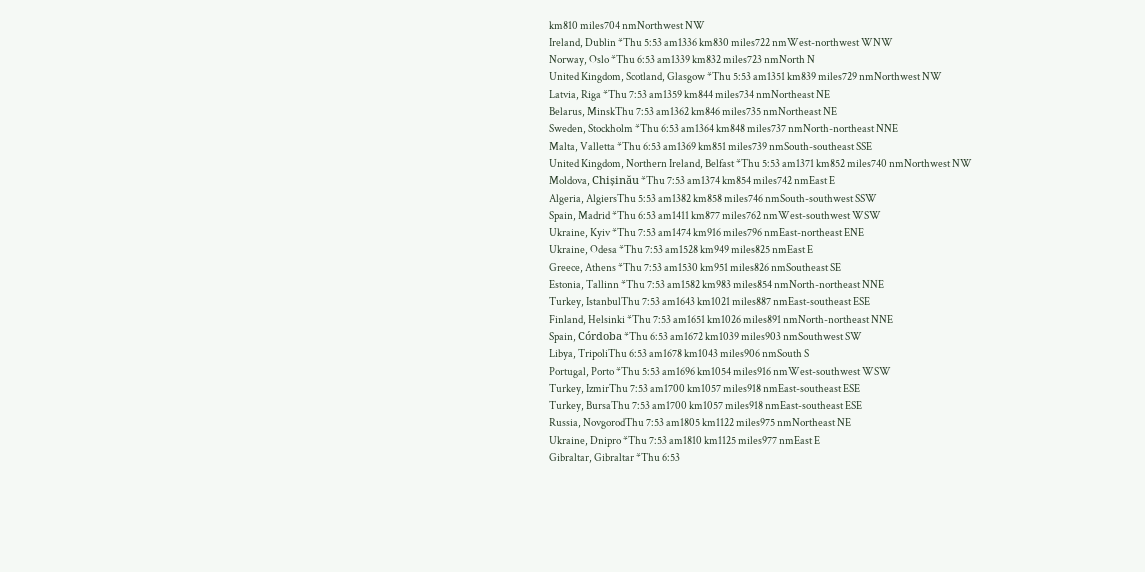km810 miles704 nmNorthwest NW
Ireland, Dublin *Thu 5:53 am1336 km830 miles722 nmWest-northwest WNW
Norway, Oslo *Thu 6:53 am1339 km832 miles723 nmNorth N
United Kingdom, Scotland, Glasgow *Thu 5:53 am1351 km839 miles729 nmNorthwest NW
Latvia, Riga *Thu 7:53 am1359 km844 miles734 nmNortheast NE
Belarus, MinskThu 7:53 am1362 km846 miles735 nmNortheast NE
Sweden, Stockholm *Thu 6:53 am1364 km848 miles737 nmNorth-northeast NNE
Malta, Valletta *Thu 6:53 am1369 km851 miles739 nmSouth-southeast SSE
United Kingdom, Northern Ireland, Belfast *Thu 5:53 am1371 km852 miles740 nmNorthwest NW
Moldova, Chișinău *Thu 7:53 am1374 km854 miles742 nmEast E
Algeria, AlgiersThu 5:53 am1382 km858 miles746 nmSouth-southwest SSW
Spain, Madrid *Thu 6:53 am1411 km877 miles762 nmWest-southwest WSW
Ukraine, Kyiv *Thu 7:53 am1474 km916 miles796 nmEast-northeast ENE
Ukraine, Odesa *Thu 7:53 am1528 km949 miles825 nmEast E
Greece, Athens *Thu 7:53 am1530 km951 miles826 nmSoutheast SE
Estonia, Tallinn *Thu 7:53 am1582 km983 miles854 nmNorth-northeast NNE
Turkey, IstanbulThu 7:53 am1643 km1021 miles887 nmEast-southeast ESE
Finland, Helsinki *Thu 7:53 am1651 km1026 miles891 nmNorth-northeast NNE
Spain, Córdoba *Thu 6:53 am1672 km1039 miles903 nmSouthwest SW
Libya, TripoliThu 6:53 am1678 km1043 miles906 nmSouth S
Portugal, Porto *Thu 5:53 am1696 km1054 miles916 nmWest-southwest WSW
Turkey, IzmirThu 7:53 am1700 km1057 miles918 nmEast-southeast ESE
Turkey, BursaThu 7:53 am1700 km1057 miles918 nmEast-southeast ESE
Russia, NovgorodThu 7:53 am1805 km1122 miles975 nmNortheast NE
Ukraine, Dnipro *Thu 7:53 am1810 km1125 miles977 nmEast E
Gibraltar, Gibraltar *Thu 6:53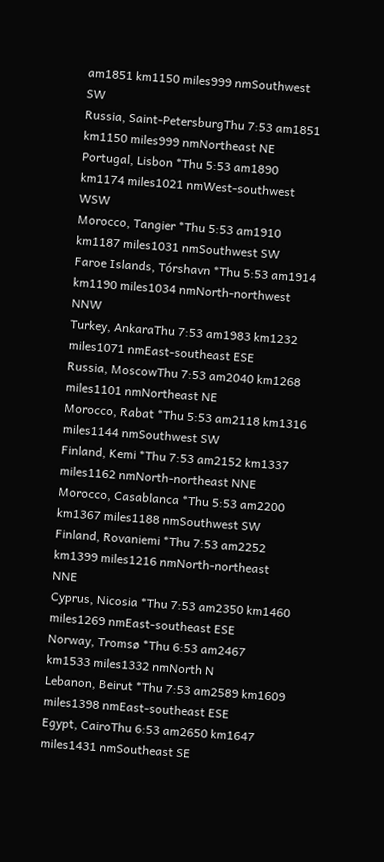am1851 km1150 miles999 nmSouthwest SW
Russia, Saint-PetersburgThu 7:53 am1851 km1150 miles999 nmNortheast NE
Portugal, Lisbon *Thu 5:53 am1890 km1174 miles1021 nmWest-southwest WSW
Morocco, Tangier *Thu 5:53 am1910 km1187 miles1031 nmSouthwest SW
Faroe Islands, Tórshavn *Thu 5:53 am1914 km1190 miles1034 nmNorth-northwest NNW
Turkey, AnkaraThu 7:53 am1983 km1232 miles1071 nmEast-southeast ESE
Russia, MoscowThu 7:53 am2040 km1268 miles1101 nmNortheast NE
Morocco, Rabat *Thu 5:53 am2118 km1316 miles1144 nmSouthwest SW
Finland, Kemi *Thu 7:53 am2152 km1337 miles1162 nmNorth-northeast NNE
Morocco, Casablanca *Thu 5:53 am2200 km1367 miles1188 nmSouthwest SW
Finland, Rovaniemi *Thu 7:53 am2252 km1399 miles1216 nmNorth-northeast NNE
Cyprus, Nicosia *Thu 7:53 am2350 km1460 miles1269 nmEast-southeast ESE
Norway, Tromsø *Thu 6:53 am2467 km1533 miles1332 nmNorth N
Lebanon, Beirut *Thu 7:53 am2589 km1609 miles1398 nmEast-southeast ESE
Egypt, CairoThu 6:53 am2650 km1647 miles1431 nmSoutheast SE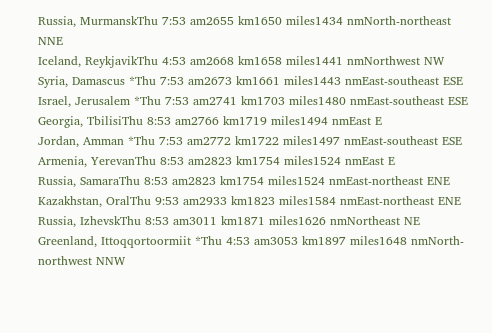Russia, MurmanskThu 7:53 am2655 km1650 miles1434 nmNorth-northeast NNE
Iceland, ReykjavikThu 4:53 am2668 km1658 miles1441 nmNorthwest NW
Syria, Damascus *Thu 7:53 am2673 km1661 miles1443 nmEast-southeast ESE
Israel, Jerusalem *Thu 7:53 am2741 km1703 miles1480 nmEast-southeast ESE
Georgia, TbilisiThu 8:53 am2766 km1719 miles1494 nmEast E
Jordan, Amman *Thu 7:53 am2772 km1722 miles1497 nmEast-southeast ESE
Armenia, YerevanThu 8:53 am2823 km1754 miles1524 nmEast E
Russia, SamaraThu 8:53 am2823 km1754 miles1524 nmEast-northeast ENE
Kazakhstan, OralThu 9:53 am2933 km1823 miles1584 nmEast-northeast ENE
Russia, IzhevskThu 8:53 am3011 km1871 miles1626 nmNortheast NE
Greenland, Ittoqqortoormiit *Thu 4:53 am3053 km1897 miles1648 nmNorth-northwest NNW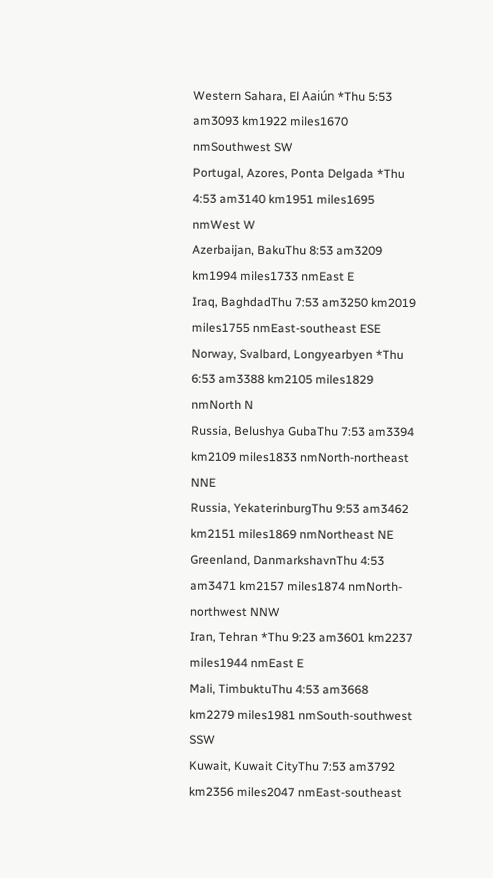Western Sahara, El Aaiún *Thu 5:53 am3093 km1922 miles1670 nmSouthwest SW
Portugal, Azores, Ponta Delgada *Thu 4:53 am3140 km1951 miles1695 nmWest W
Azerbaijan, BakuThu 8:53 am3209 km1994 miles1733 nmEast E
Iraq, BaghdadThu 7:53 am3250 km2019 miles1755 nmEast-southeast ESE
Norway, Svalbard, Longyearbyen *Thu 6:53 am3388 km2105 miles1829 nmNorth N
Russia, Belushya GubaThu 7:53 am3394 km2109 miles1833 nmNorth-northeast NNE
Russia, YekaterinburgThu 9:53 am3462 km2151 miles1869 nmNortheast NE
Greenland, DanmarkshavnThu 4:53 am3471 km2157 miles1874 nmNorth-northwest NNW
Iran, Tehran *Thu 9:23 am3601 km2237 miles1944 nmEast E
Mali, TimbuktuThu 4:53 am3668 km2279 miles1981 nmSouth-southwest SSW
Kuwait, Kuwait CityThu 7:53 am3792 km2356 miles2047 nmEast-southeast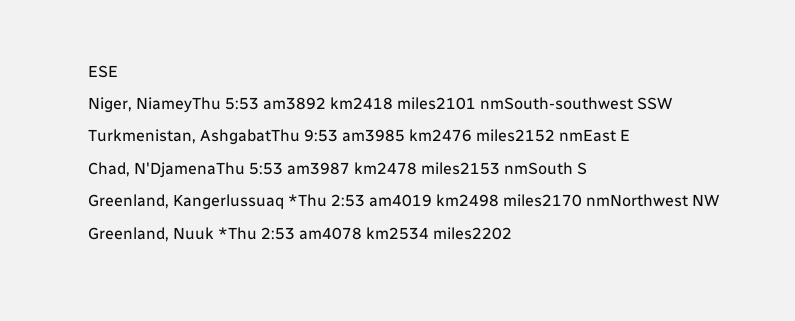ESE
Niger, NiameyThu 5:53 am3892 km2418 miles2101 nmSouth-southwest SSW
Turkmenistan, AshgabatThu 9:53 am3985 km2476 miles2152 nmEast E
Chad, N'DjamenaThu 5:53 am3987 km2478 miles2153 nmSouth S
Greenland, Kangerlussuaq *Thu 2:53 am4019 km2498 miles2170 nmNorthwest NW
Greenland, Nuuk *Thu 2:53 am4078 km2534 miles2202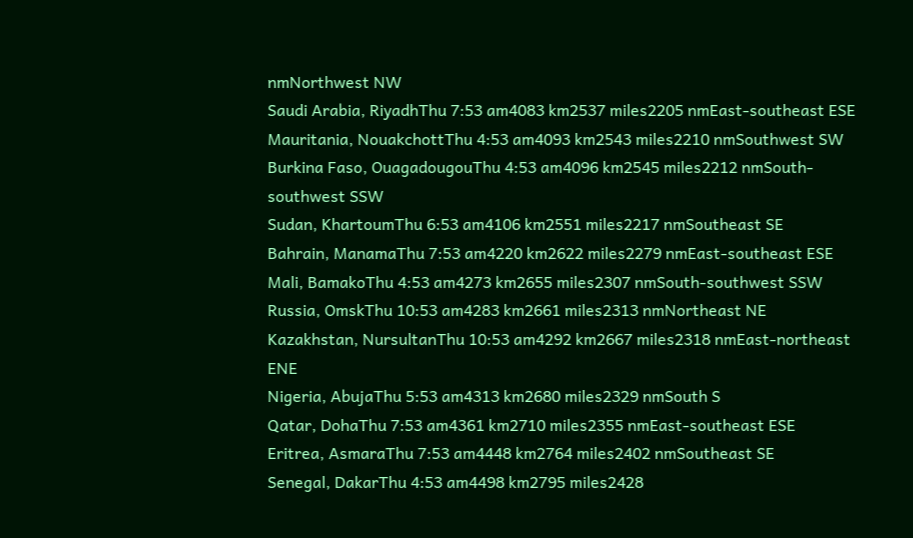nmNorthwest NW
Saudi Arabia, RiyadhThu 7:53 am4083 km2537 miles2205 nmEast-southeast ESE
Mauritania, NouakchottThu 4:53 am4093 km2543 miles2210 nmSouthwest SW
Burkina Faso, OuagadougouThu 4:53 am4096 km2545 miles2212 nmSouth-southwest SSW
Sudan, KhartoumThu 6:53 am4106 km2551 miles2217 nmSoutheast SE
Bahrain, ManamaThu 7:53 am4220 km2622 miles2279 nmEast-southeast ESE
Mali, BamakoThu 4:53 am4273 km2655 miles2307 nmSouth-southwest SSW
Russia, OmskThu 10:53 am4283 km2661 miles2313 nmNortheast NE
Kazakhstan, NursultanThu 10:53 am4292 km2667 miles2318 nmEast-northeast ENE
Nigeria, AbujaThu 5:53 am4313 km2680 miles2329 nmSouth S
Qatar, DohaThu 7:53 am4361 km2710 miles2355 nmEast-southeast ESE
Eritrea, AsmaraThu 7:53 am4448 km2764 miles2402 nmSoutheast SE
Senegal, DakarThu 4:53 am4498 km2795 miles2428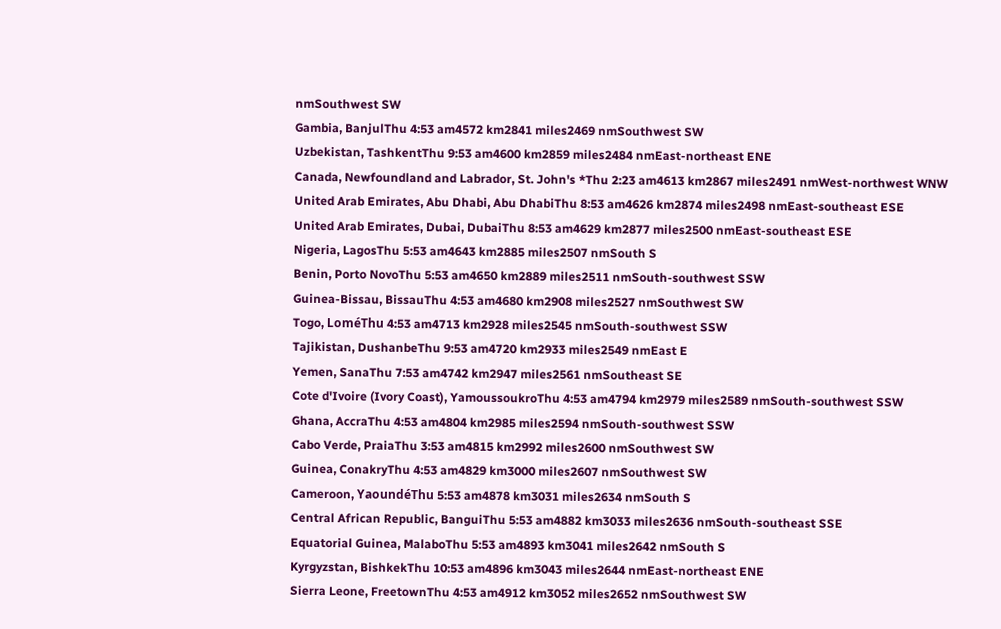nmSouthwest SW
Gambia, BanjulThu 4:53 am4572 km2841 miles2469 nmSouthwest SW
Uzbekistan, TashkentThu 9:53 am4600 km2859 miles2484 nmEast-northeast ENE
Canada, Newfoundland and Labrador, St. John's *Thu 2:23 am4613 km2867 miles2491 nmWest-northwest WNW
United Arab Emirates, Abu Dhabi, Abu DhabiThu 8:53 am4626 km2874 miles2498 nmEast-southeast ESE
United Arab Emirates, Dubai, DubaiThu 8:53 am4629 km2877 miles2500 nmEast-southeast ESE
Nigeria, LagosThu 5:53 am4643 km2885 miles2507 nmSouth S
Benin, Porto NovoThu 5:53 am4650 km2889 miles2511 nmSouth-southwest SSW
Guinea-Bissau, BissauThu 4:53 am4680 km2908 miles2527 nmSouthwest SW
Togo, LoméThu 4:53 am4713 km2928 miles2545 nmSouth-southwest SSW
Tajikistan, DushanbeThu 9:53 am4720 km2933 miles2549 nmEast E
Yemen, SanaThu 7:53 am4742 km2947 miles2561 nmSoutheast SE
Cote d'Ivoire (Ivory Coast), YamoussoukroThu 4:53 am4794 km2979 miles2589 nmSouth-southwest SSW
Ghana, AccraThu 4:53 am4804 km2985 miles2594 nmSouth-southwest SSW
Cabo Verde, PraiaThu 3:53 am4815 km2992 miles2600 nmSouthwest SW
Guinea, ConakryThu 4:53 am4829 km3000 miles2607 nmSouthwest SW
Cameroon, YaoundéThu 5:53 am4878 km3031 miles2634 nmSouth S
Central African Republic, BanguiThu 5:53 am4882 km3033 miles2636 nmSouth-southeast SSE
Equatorial Guinea, MalaboThu 5:53 am4893 km3041 miles2642 nmSouth S
Kyrgyzstan, BishkekThu 10:53 am4896 km3043 miles2644 nmEast-northeast ENE
Sierra Leone, FreetownThu 4:53 am4912 km3052 miles2652 nmSouthwest SW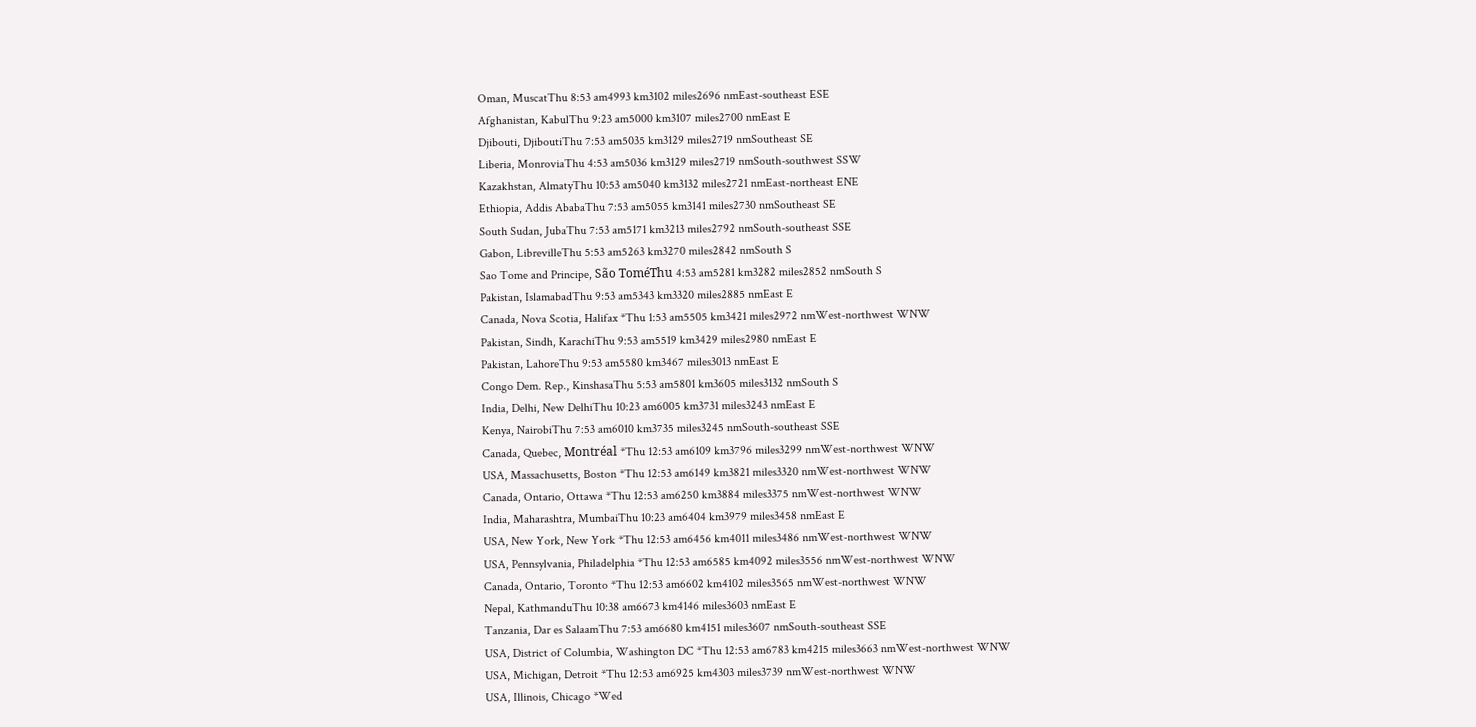Oman, MuscatThu 8:53 am4993 km3102 miles2696 nmEast-southeast ESE
Afghanistan, KabulThu 9:23 am5000 km3107 miles2700 nmEast E
Djibouti, DjiboutiThu 7:53 am5035 km3129 miles2719 nmSoutheast SE
Liberia, MonroviaThu 4:53 am5036 km3129 miles2719 nmSouth-southwest SSW
Kazakhstan, AlmatyThu 10:53 am5040 km3132 miles2721 nmEast-northeast ENE
Ethiopia, Addis AbabaThu 7:53 am5055 km3141 miles2730 nmSoutheast SE
South Sudan, JubaThu 7:53 am5171 km3213 miles2792 nmSouth-southeast SSE
Gabon, LibrevilleThu 5:53 am5263 km3270 miles2842 nmSouth S
Sao Tome and Principe, São ToméThu 4:53 am5281 km3282 miles2852 nmSouth S
Pakistan, IslamabadThu 9:53 am5343 km3320 miles2885 nmEast E
Canada, Nova Scotia, Halifax *Thu 1:53 am5505 km3421 miles2972 nmWest-northwest WNW
Pakistan, Sindh, KarachiThu 9:53 am5519 km3429 miles2980 nmEast E
Pakistan, LahoreThu 9:53 am5580 km3467 miles3013 nmEast E
Congo Dem. Rep., KinshasaThu 5:53 am5801 km3605 miles3132 nmSouth S
India, Delhi, New DelhiThu 10:23 am6005 km3731 miles3243 nmEast E
Kenya, NairobiThu 7:53 am6010 km3735 miles3245 nmSouth-southeast SSE
Canada, Quebec, Montréal *Thu 12:53 am6109 km3796 miles3299 nmWest-northwest WNW
USA, Massachusetts, Boston *Thu 12:53 am6149 km3821 miles3320 nmWest-northwest WNW
Canada, Ontario, Ottawa *Thu 12:53 am6250 km3884 miles3375 nmWest-northwest WNW
India, Maharashtra, MumbaiThu 10:23 am6404 km3979 miles3458 nmEast E
USA, New York, New York *Thu 12:53 am6456 km4011 miles3486 nmWest-northwest WNW
USA, Pennsylvania, Philadelphia *Thu 12:53 am6585 km4092 miles3556 nmWest-northwest WNW
Canada, Ontario, Toronto *Thu 12:53 am6602 km4102 miles3565 nmWest-northwest WNW
Nepal, KathmanduThu 10:38 am6673 km4146 miles3603 nmEast E
Tanzania, Dar es SalaamThu 7:53 am6680 km4151 miles3607 nmSouth-southeast SSE
USA, District of Columbia, Washington DC *Thu 12:53 am6783 km4215 miles3663 nmWest-northwest WNW
USA, Michigan, Detroit *Thu 12:53 am6925 km4303 miles3739 nmWest-northwest WNW
USA, Illinois, Chicago *Wed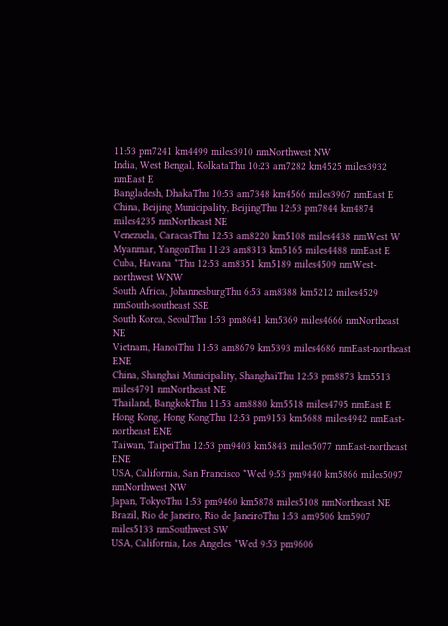11:53 pm7241 km4499 miles3910 nmNorthwest NW
India, West Bengal, KolkataThu 10:23 am7282 km4525 miles3932 nmEast E
Bangladesh, DhakaThu 10:53 am7348 km4566 miles3967 nmEast E
China, Beijing Municipality, BeijingThu 12:53 pm7844 km4874 miles4235 nmNortheast NE
Venezuela, CaracasThu 12:53 am8220 km5108 miles4438 nmWest W
Myanmar, YangonThu 11:23 am8313 km5165 miles4488 nmEast E
Cuba, Havana *Thu 12:53 am8351 km5189 miles4509 nmWest-northwest WNW
South Africa, JohannesburgThu 6:53 am8388 km5212 miles4529 nmSouth-southeast SSE
South Korea, SeoulThu 1:53 pm8641 km5369 miles4666 nmNortheast NE
Vietnam, HanoiThu 11:53 am8679 km5393 miles4686 nmEast-northeast ENE
China, Shanghai Municipality, ShanghaiThu 12:53 pm8873 km5513 miles4791 nmNortheast NE
Thailand, BangkokThu 11:53 am8880 km5518 miles4795 nmEast E
Hong Kong, Hong KongThu 12:53 pm9153 km5688 miles4942 nmEast-northeast ENE
Taiwan, TaipeiThu 12:53 pm9403 km5843 miles5077 nmEast-northeast ENE
USA, California, San Francisco *Wed 9:53 pm9440 km5866 miles5097 nmNorthwest NW
Japan, TokyoThu 1:53 pm9460 km5878 miles5108 nmNortheast NE
Brazil, Rio de Janeiro, Rio de JaneiroThu 1:53 am9506 km5907 miles5133 nmSouthwest SW
USA, California, Los Angeles *Wed 9:53 pm9606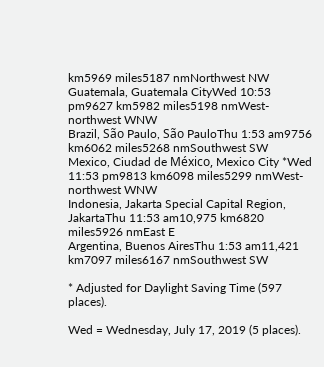km5969 miles5187 nmNorthwest NW
Guatemala, Guatemala CityWed 10:53 pm9627 km5982 miles5198 nmWest-northwest WNW
Brazil, São Paulo, São PauloThu 1:53 am9756 km6062 miles5268 nmSouthwest SW
Mexico, Ciudad de México, Mexico City *Wed 11:53 pm9813 km6098 miles5299 nmWest-northwest WNW
Indonesia, Jakarta Special Capital Region, JakartaThu 11:53 am10,975 km6820 miles5926 nmEast E
Argentina, Buenos AiresThu 1:53 am11,421 km7097 miles6167 nmSouthwest SW

* Adjusted for Daylight Saving Time (597 places).

Wed = Wednesday, July 17, 2019 (5 places).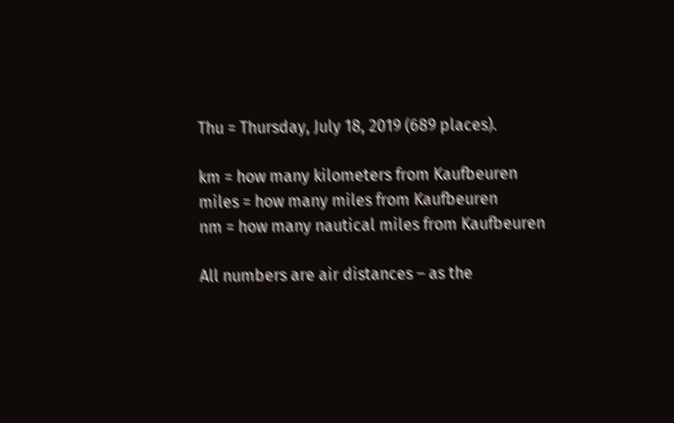Thu = Thursday, July 18, 2019 (689 places).

km = how many kilometers from Kaufbeuren
miles = how many miles from Kaufbeuren
nm = how many nautical miles from Kaufbeuren

All numbers are air distances – as the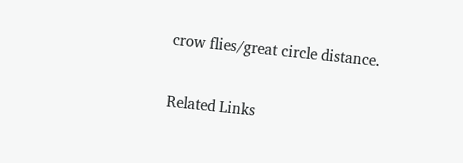crow flies/great circle distance.

Related Links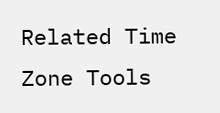Related Time Zone Tools